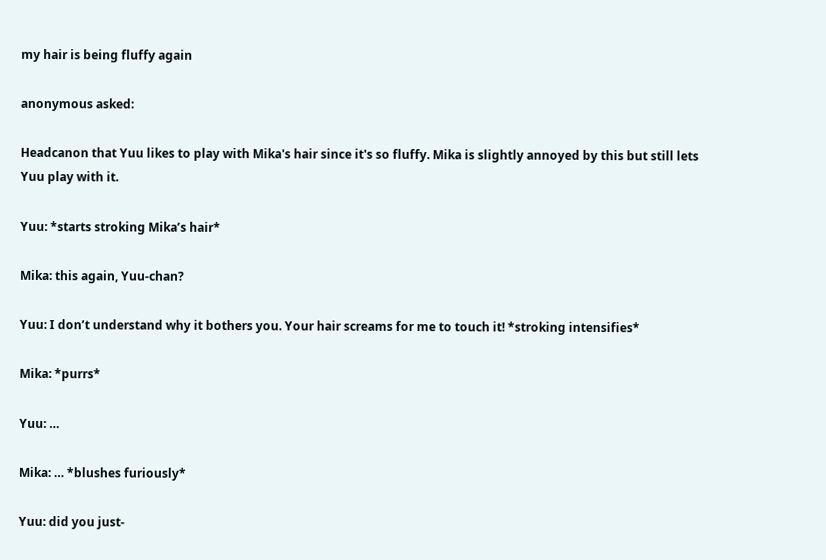my hair is being fluffy again

anonymous asked:

Headcanon that Yuu likes to play with Mika's hair since it's so fluffy. Mika is slightly annoyed by this but still lets Yuu play with it.

Yuu: *starts stroking Mika’s hair*

Mika: this again, Yuu-chan?

Yuu: I don’t understand why it bothers you. Your hair screams for me to touch it! *stroking intensifies*

Mika: *purrs*

Yuu: …

Mika: … *blushes furiously*

Yuu: did you just-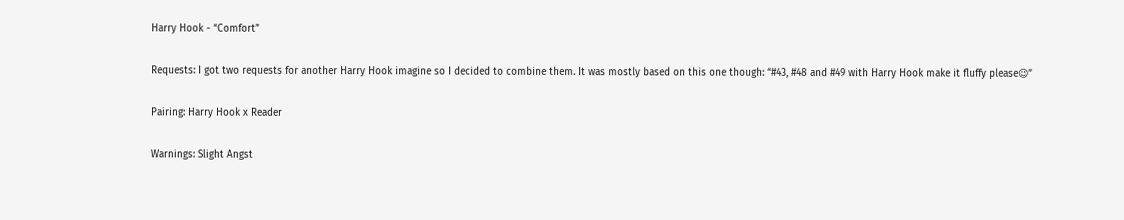Harry Hook - “Comfort”

Requests: I got two requests for another Harry Hook imagine so I decided to combine them. It was mostly based on this one though: “#43, #48 and #49 with Harry Hook make it fluffy please😉”

Pairing: Harry Hook x Reader

Warnings: Slight Angst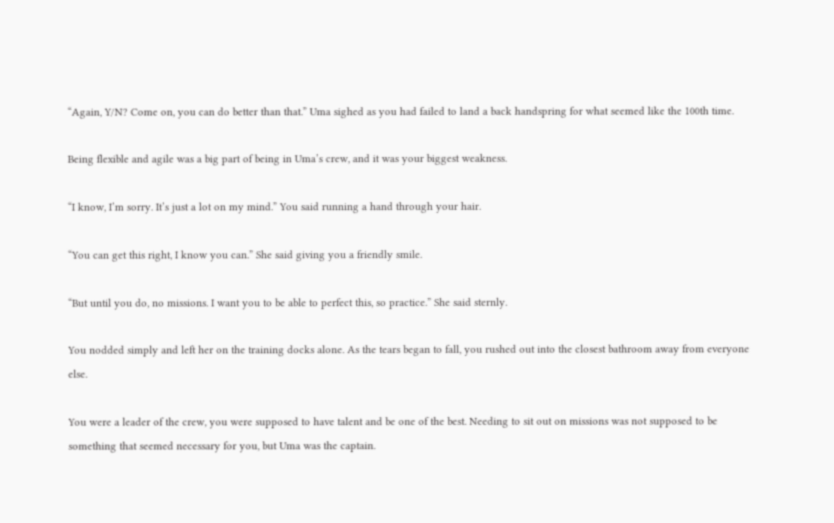“Again, Y/N? Come on, you can do better than that.” Uma sighed as you had failed to land a back handspring for what seemed like the 100th time.

Being flexible and agile was a big part of being in Uma’s crew, and it was your biggest weakness.

“I know, I’m sorry. It’s just a lot on my mind.” You said running a hand through your hair.

“You can get this right, I know you can.” She said giving you a friendly smile.

“But until you do, no missions. I want you to be able to perfect this, so practice.” She said sternly.

You nodded simply and left her on the training docks alone. As the tears began to fall, you rushed out into the closest bathroom away from everyone else.

You were a leader of the crew, you were supposed to have talent and be one of the best. Needing to sit out on missions was not supposed to be something that seemed necessary for you, but Uma was the captain.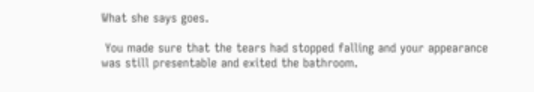What she says goes.

 You made sure that the tears had stopped falling and your appearance was still presentable and exited the bathroom.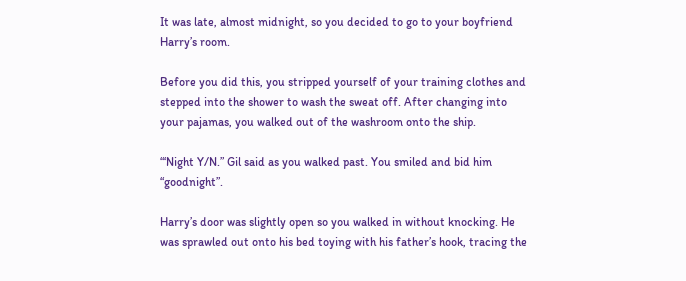It was late, almost midnight, so you decided to go to your boyfriend Harry’s room.

Before you did this, you stripped yourself of your training clothes and stepped into the shower to wash the sweat off. After changing into your pajamas, you walked out of the washroom onto the ship.

“‘Night Y/N.” Gil said as you walked past. You smiled and bid him “goodnight”.

Harry’s door was slightly open so you walked in without knocking. He was sprawled out onto his bed toying with his father’s hook, tracing the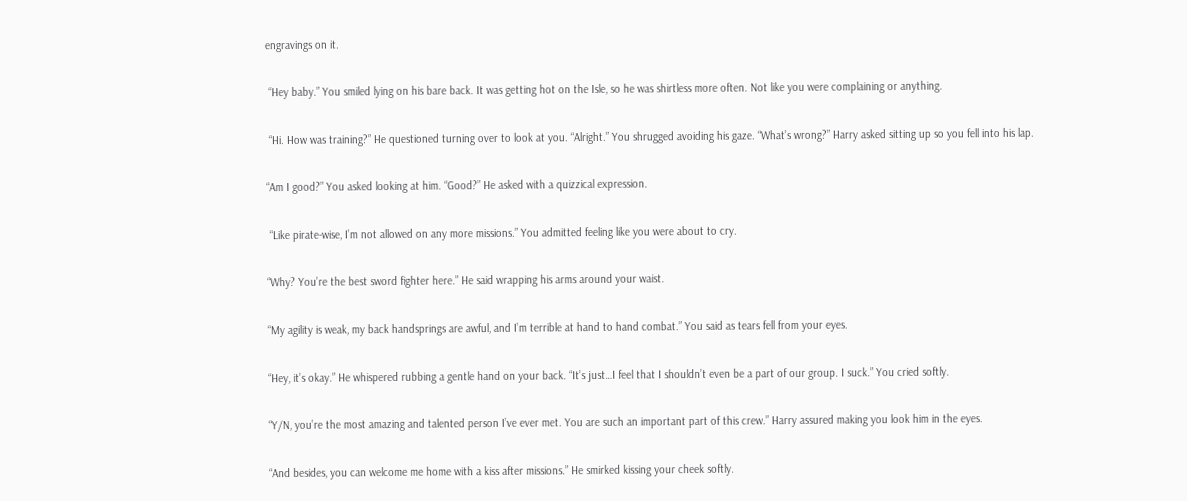engravings on it.

 “Hey baby.” You smiled lying on his bare back. It was getting hot on the Isle, so he was shirtless more often. Not like you were complaining or anything.

 “Hi. How was training?” He questioned turning over to look at you. “Alright.” You shrugged avoiding his gaze. “What’s wrong?” Harry asked sitting up so you fell into his lap.

“Am I good?” You asked looking at him. “Good?” He asked with a quizzical expression.

 “Like pirate-wise, I’m not allowed on any more missions.” You admitted feeling like you were about to cry.

“Why? You’re the best sword fighter here.” He said wrapping his arms around your waist.

“My agility is weak, my back handsprings are awful, and I’m terrible at hand to hand combat.” You said as tears fell from your eyes.

“Hey, it’s okay.” He whispered rubbing a gentle hand on your back. “It’s just…I feel that I shouldn’t even be a part of our group. I suck.” You cried softly.

“Y/N, you’re the most amazing and talented person I’ve ever met. You are such an important part of this crew.” Harry assured making you look him in the eyes.

“And besides, you can welcome me home with a kiss after missions.” He smirked kissing your cheek softly.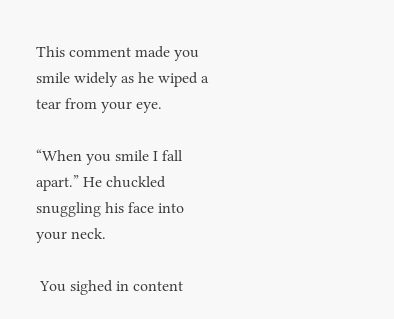This comment made you smile widely as he wiped a tear from your eye.

“When you smile I fall apart.” He chuckled snuggling his face into your neck.

 You sighed in content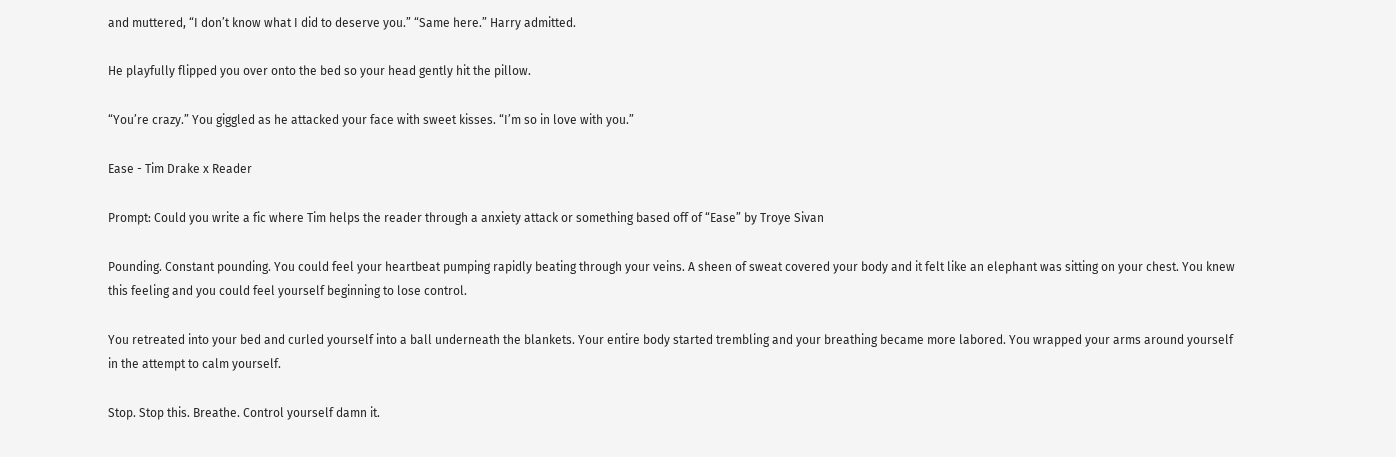and muttered, “I don’t know what I did to deserve you.” “Same here.” Harry admitted.

He playfully flipped you over onto the bed so your head gently hit the pillow.

“You’re crazy.” You giggled as he attacked your face with sweet kisses. “I’m so in love with you.”

Ease - Tim Drake x Reader

Prompt: Could you write a fic where Tim helps the reader through a anxiety attack or something based off of “Ease” by Troye Sivan

Pounding. Constant pounding. You could feel your heartbeat pumping rapidly beating through your veins. A sheen of sweat covered your body and it felt like an elephant was sitting on your chest. You knew this feeling and you could feel yourself beginning to lose control.

You retreated into your bed and curled yourself into a ball underneath the blankets. Your entire body started trembling and your breathing became more labored. You wrapped your arms around yourself in the attempt to calm yourself.

Stop. Stop this. Breathe. Control yourself damn it.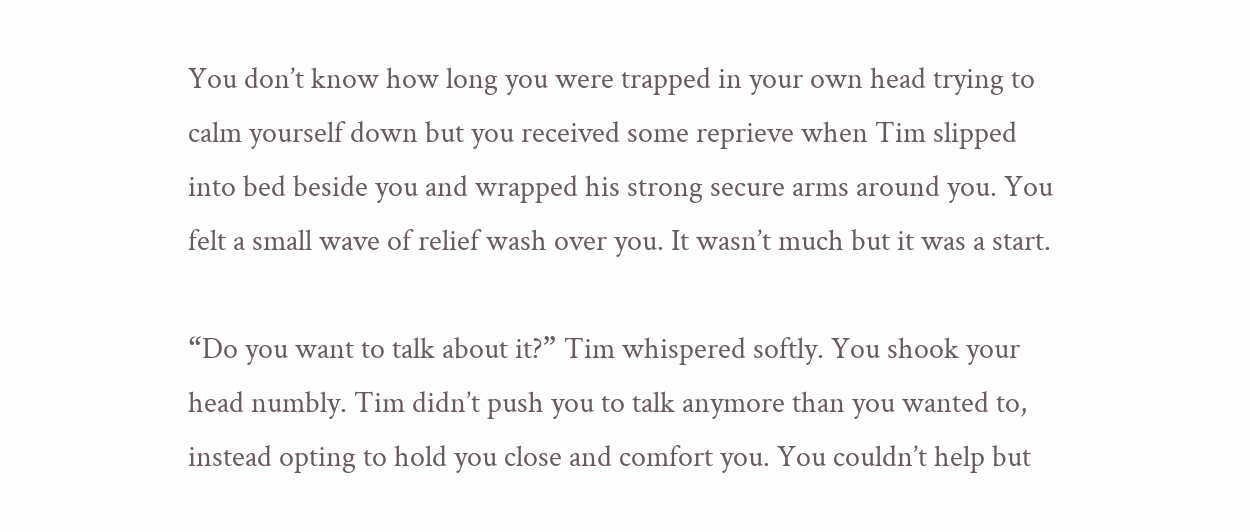You don’t know how long you were trapped in your own head trying to calm yourself down but you received some reprieve when Tim slipped into bed beside you and wrapped his strong secure arms around you. You felt a small wave of relief wash over you. It wasn’t much but it was a start.

“Do you want to talk about it?” Tim whispered softly. You shook your head numbly. Tim didn’t push you to talk anymore than you wanted to, instead opting to hold you close and comfort you. You couldn’t help but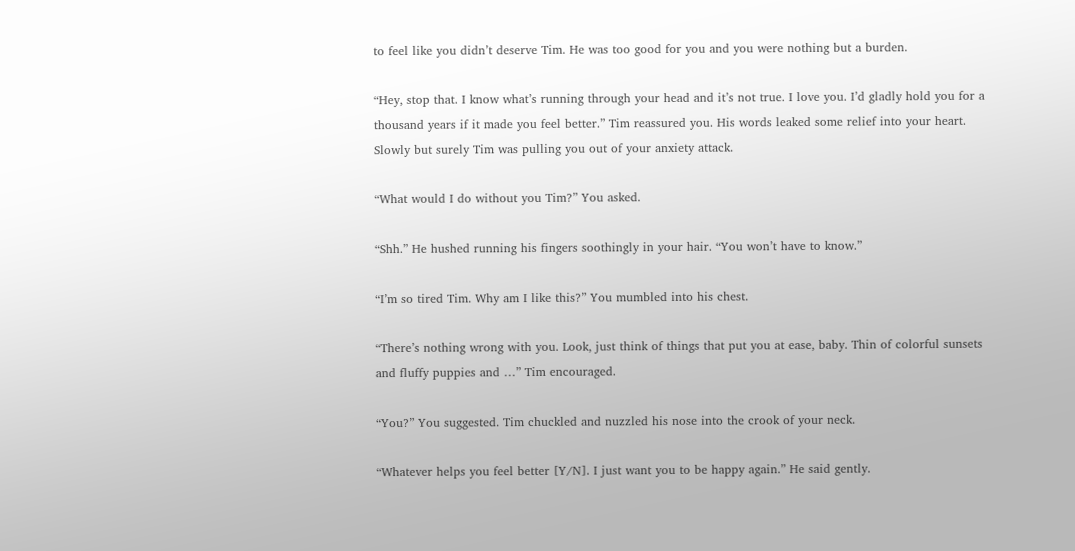to feel like you didn’t deserve Tim. He was too good for you and you were nothing but a burden.

“Hey, stop that. I know what’s running through your head and it’s not true. I love you. I’d gladly hold you for a thousand years if it made you feel better.” Tim reassured you. His words leaked some relief into your heart. Slowly but surely Tim was pulling you out of your anxiety attack.

“What would I do without you Tim?” You asked.

“Shh.” He hushed running his fingers soothingly in your hair. “You won’t have to know.”

“I’m so tired Tim. Why am I like this?” You mumbled into his chest.

“There’s nothing wrong with you. Look, just think of things that put you at ease, baby. Thin of colorful sunsets and fluffy puppies and …” Tim encouraged.

“You?” You suggested. Tim chuckled and nuzzled his nose into the crook of your neck.

“Whatever helps you feel better [Y/N]. I just want you to be happy again.” He said gently.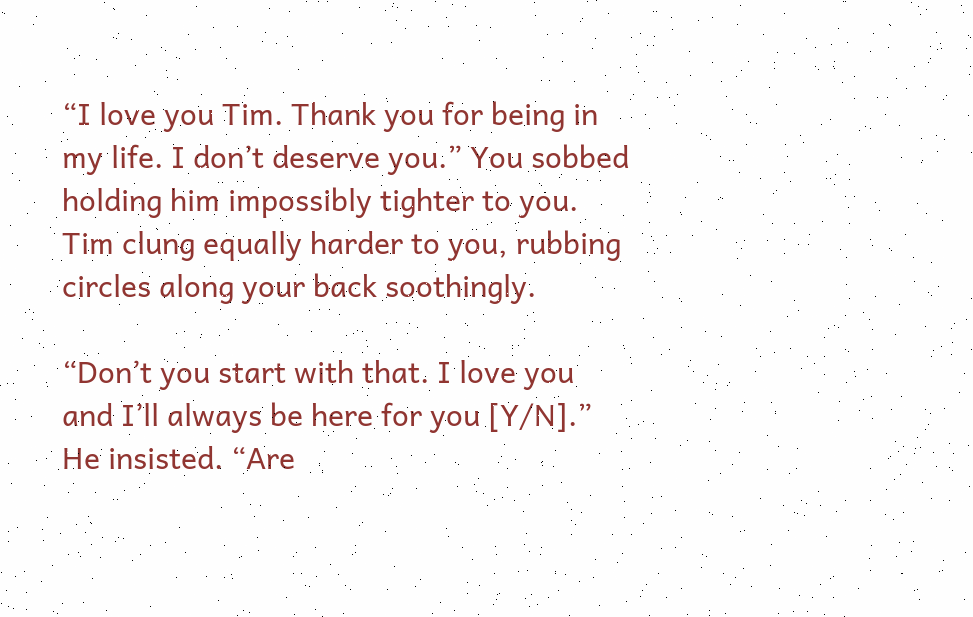“I love you Tim. Thank you for being in my life. I don’t deserve you.” You sobbed holding him impossibly tighter to you. Tim clung equally harder to you, rubbing circles along your back soothingly.

“Don’t you start with that. I love you and I’ll always be here for you [Y/N].” He insisted. “Are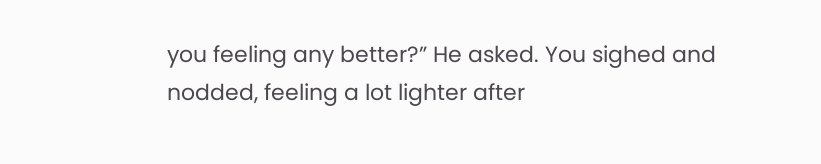you feeling any better?” He asked. You sighed and nodded, feeling a lot lighter after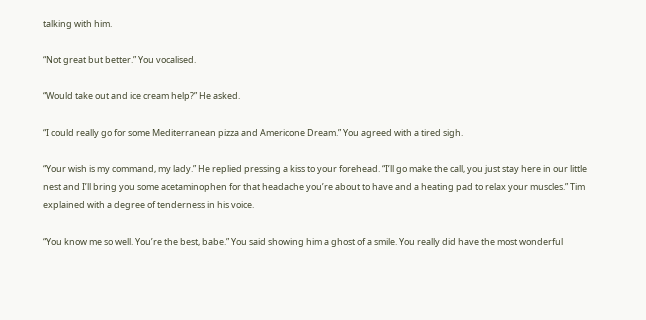talking with him.

“Not great but better.” You vocalised.

“Would take out and ice cream help?” He asked.

“I could really go for some Mediterranean pizza and Americone Dream.” You agreed with a tired sigh.

“Your wish is my command, my lady.” He replied pressing a kiss to your forehead. “I’ll go make the call, you just stay here in our little nest and I’ll bring you some acetaminophen for that headache you’re about to have and a heating pad to relax your muscles.” Tim explained with a degree of tenderness in his voice.

“You know me so well. You’re the best, babe.” You said showing him a ghost of a smile. You really did have the most wonderful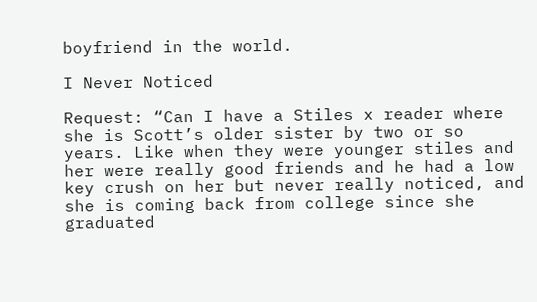boyfriend in the world.

I Never Noticed

Request: “Can I have a Stiles x reader where she is Scott’s older sister by two or so years. Like when they were younger stiles and her were really good friends and he had a low key crush on her but never really noticed, and she is coming back from college since she graduated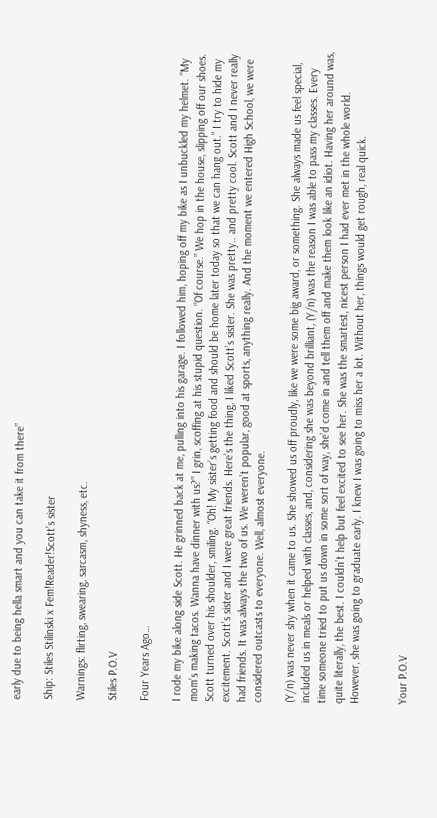early due to being hella smart and you can take it from there”

Ship: Stiles Stilinski x Fem!Reader!Scott’s sister

Warnings: flirting, swearing, sarcasm, shyness, etc.

Stiles P.O.V

Four Years Ago…

I rode my bike along side Scott. He grinned back at me, pulling into his garage. I followed him, hoping off my bike as I unbuckled my helmet. “My mom’s making tacos. Wanna have dinner with us?” I grin, scoffing at his stupid question. “Of course.” We hop in the house, slipping off our shoes. Scott turned over his shoulder, smiling. “Oh! My sister’s getting food and should be home later today so that we can hang out.” I try to hide my excitement. Scott’s sister and I were great friends. Here’s the thing, I liked Scott’s sister. She was pretty.. and pretty cool. Scott and I never really had friends. It was always the two of us. We weren’t popular, good at sports, anything really. And the moment we entered High School, we were considered outcasts to everyone. Well, almost everyone.

(Y/n) was never shy when it came to us. She showed us off proudly, like we were some big award, or something. She always made us feel special, included us in meals or helped with classes, and, considering she was beyond brilliant, (Y/n) was the reason I was able to pass my classes. Every time someone tried to put us down in some sort of way, she’d come in and tell them off and make them look like an idiot. Having her around was, quite literally, the best. I couldn’t help but feel excited to see her. She was the smartest, nicest person I had ever met in the whole world. However, she was going to graduate early. I knew I was going to miss her a lot. Without her, things would get rough, real quick.


Your P.O.V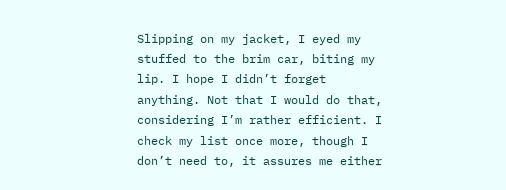Slipping on my jacket, I eyed my stuffed to the brim car, biting my lip. I hope I didn’t forget anything. Not that I would do that, considering I’m rather efficient. I check my list once more, though I don’t need to, it assures me either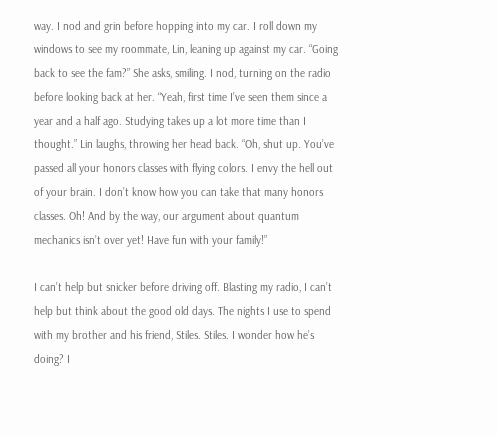way. I nod and grin before hopping into my car. I roll down my windows to see my roommate, Lin, leaning up against my car. “Going back to see the fam?” She asks, smiling. I nod, turning on the radio before looking back at her. “Yeah, first time I’ve seen them since a year and a half ago. Studying takes up a lot more time than I thought.” Lin laughs, throwing her head back. “Oh, shut up. You’ve passed all your honors classes with flying colors. I envy the hell out of your brain. I don’t know how you can take that many honors classes. Oh! And by the way, our argument about quantum mechanics isn’t over yet! Have fun with your family!”

I can’t help but snicker before driving off. Blasting my radio, I can’t help but think about the good old days. The nights I use to spend with my brother and his friend, Stiles. Stiles. I wonder how he’s doing? I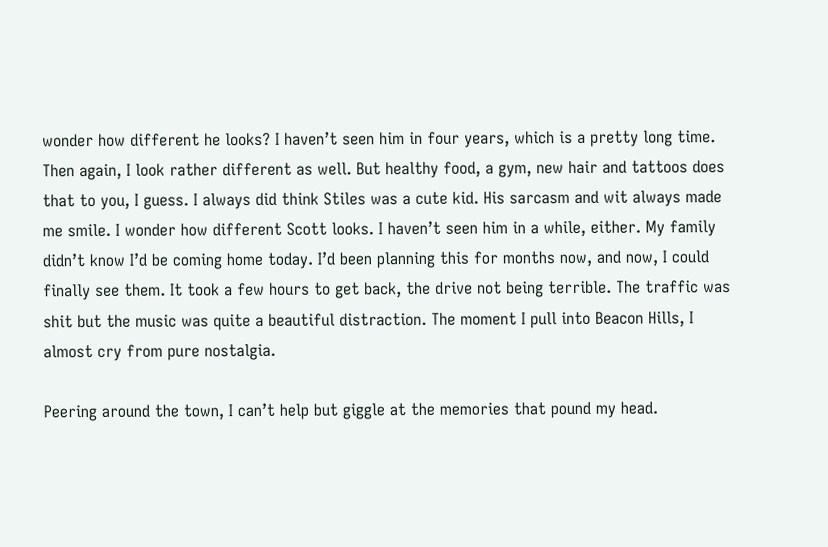wonder how different he looks? I haven’t seen him in four years, which is a pretty long time. Then again, I look rather different as well. But healthy food, a gym, new hair and tattoos does that to you, I guess. I always did think Stiles was a cute kid. His sarcasm and wit always made me smile. I wonder how different Scott looks. I haven’t seen him in a while, either. My family didn’t know I’d be coming home today. I’d been planning this for months now, and now, I could finally see them. It took a few hours to get back, the drive not being terrible. The traffic was shit but the music was quite a beautiful distraction. The moment I pull into Beacon Hills, I almost cry from pure nostalgia.

Peering around the town, I can’t help but giggle at the memories that pound my head.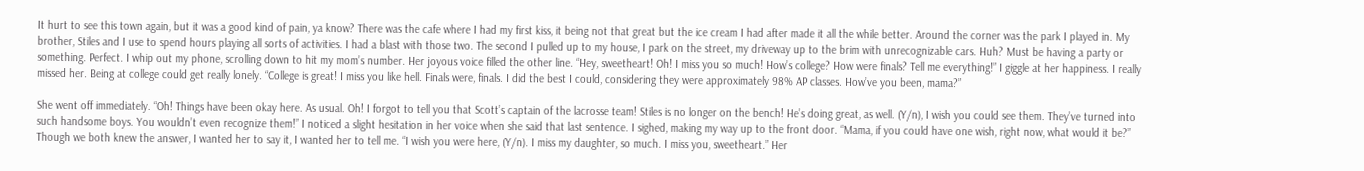It hurt to see this town again, but it was a good kind of pain, ya know? There was the cafe where I had my first kiss, it being not that great but the ice cream I had after made it all the while better. Around the corner was the park I played in. My brother, Stiles and I use to spend hours playing all sorts of activities. I had a blast with those two. The second I pulled up to my house, I park on the street, my driveway up to the brim with unrecognizable cars. Huh? Must be having a party or something. Perfect. I whip out my phone, scrolling down to hit my mom’s number. Her joyous voice filled the other line. “Hey, sweetheart! Oh! I miss you so much! How’s college? How were finals? Tell me everything!” I giggle at her happiness. I really missed her. Being at college could get really lonely. “College is great! I miss you like hell. Finals were, finals. I did the best I could, considering they were approximately 98% AP classes. How’ve you been, mama?”

She went off immediately. “Oh! Things have been okay here. As usual. Oh! I forgot to tell you that Scott’s captain of the lacrosse team! Stiles is no longer on the bench! He’s doing great, as well. (Y/n), I wish you could see them. They’ve turned into such handsome boys. You wouldn’t even recognize them!” I noticed a slight hesitation in her voice when she said that last sentence. I sighed, making my way up to the front door. “Mama, if you could have one wish, right now, what would it be?” Though we both knew the answer, I wanted her to say it, I wanted her to tell me. “I wish you were here, (Y/n). I miss my daughter, so much. I miss you, sweetheart.” Her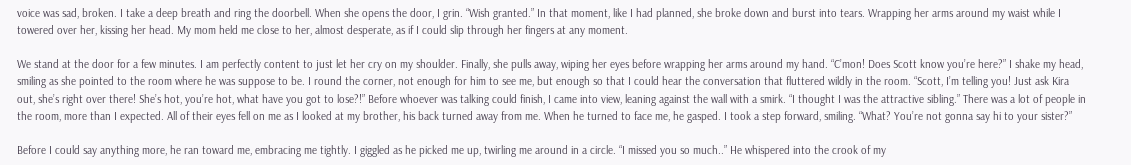voice was sad, broken. I take a deep breath and ring the doorbell. When she opens the door, I grin. “Wish granted.” In that moment, like I had planned, she broke down and burst into tears. Wrapping her arms around my waist while I towered over her, kissing her head. My mom held me close to her, almost desperate, as if I could slip through her fingers at any moment.

We stand at the door for a few minutes. I am perfectly content to just let her cry on my shoulder. Finally, she pulls away, wiping her eyes before wrapping her arms around my hand. “C’mon! Does Scott know you’re here?” I shake my head, smiling as she pointed to the room where he was suppose to be. I round the corner, not enough for him to see me, but enough so that I could hear the conversation that fluttered wildly in the room. “Scott, I’m telling you! Just ask Kira out, she’s right over there! She’s hot, you’re hot, what have you got to lose?!” Before whoever was talking could finish, I came into view, leaning against the wall with a smirk. “I thought I was the attractive sibling.” There was a lot of people in the room, more than I expected. All of their eyes fell on me as I looked at my brother, his back turned away from me. When he turned to face me, he gasped. I took a step forward, smiling. “What? You’re not gonna say hi to your sister?”

Before I could say anything more, he ran toward me, embracing me tightly. I giggled as he picked me up, twirling me around in a circle. “I missed you so much..” He whispered into the crook of my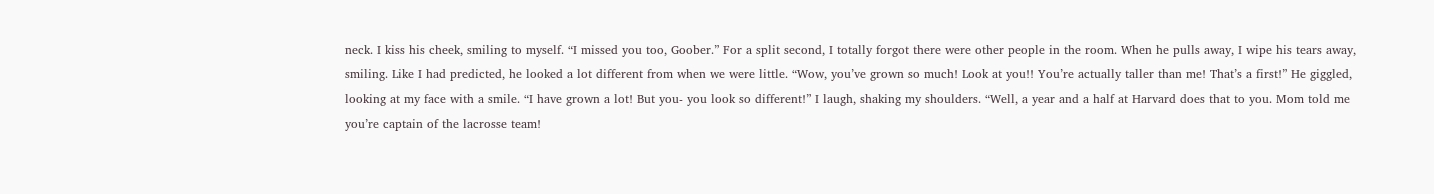neck. I kiss his cheek, smiling to myself. “I missed you too, Goober.” For a split second, I totally forgot there were other people in the room. When he pulls away, I wipe his tears away, smiling. Like I had predicted, he looked a lot different from when we were little. “Wow, you’ve grown so much! Look at you!! You’re actually taller than me! That’s a first!” He giggled, looking at my face with a smile. “I have grown a lot! But you- you look so different!” I laugh, shaking my shoulders. “Well, a year and a half at Harvard does that to you. Mom told me you’re captain of the lacrosse team!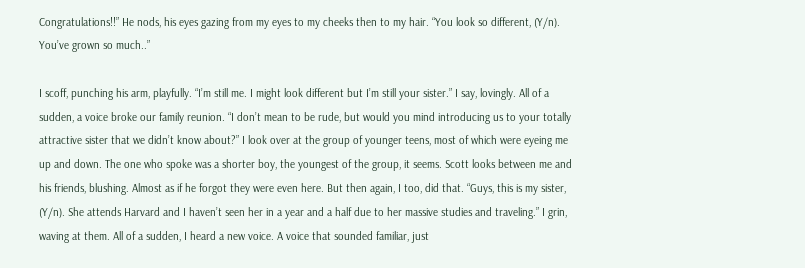Congratulations!!” He nods, his eyes gazing from my eyes to my cheeks then to my hair. “You look so different, (Y/n). You’ve grown so much..”

I scoff, punching his arm, playfully. “I’m still me. I might look different but I’m still your sister.” I say, lovingly. All of a sudden, a voice broke our family reunion. “I don’t mean to be rude, but would you mind introducing us to your totally attractive sister that we didn’t know about?” I look over at the group of younger teens, most of which were eyeing me up and down. The one who spoke was a shorter boy, the youngest of the group, it seems. Scott looks between me and his friends, blushing. Almost as if he forgot they were even here. But then again, I too, did that. “Guys, this is my sister, (Y/n). She attends Harvard and I haven’t seen her in a year and a half due to her massive studies and traveling.” I grin, waving at them. All of a sudden, I heard a new voice. A voice that sounded familiar, just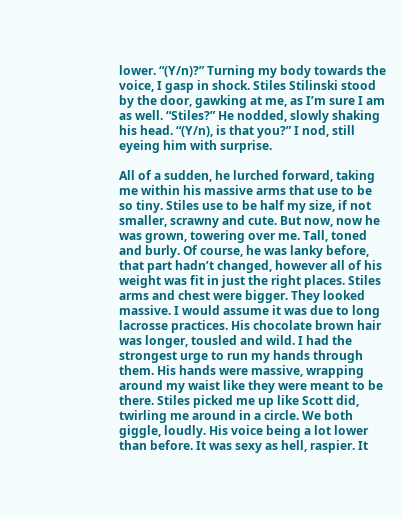lower. “(Y/n)?” Turning my body towards the voice, I gasp in shock. Stiles Stilinski stood by the door, gawking at me, as I’m sure I am as well. “Stiles?” He nodded, slowly shaking his head. “(Y/n), is that you?” I nod, still eyeing him with surprise.

All of a sudden, he lurched forward, taking me within his massive arms that use to be so tiny. Stiles use to be half my size, if not smaller, scrawny and cute. But now, now he was grown, towering over me. Tall, toned and burly. Of course, he was lanky before, that part hadn’t changed, however all of his weight was fit in just the right places. Stiles arms and chest were bigger. They looked massive. I would assume it was due to long lacrosse practices. His chocolate brown hair was longer, tousled and wild. I had the strongest urge to run my hands through them. His hands were massive, wrapping around my waist like they were meant to be there. Stiles picked me up like Scott did, twirling me around in a circle. We both giggle, loudly. His voice being a lot lower than before. It was sexy as hell, raspier. It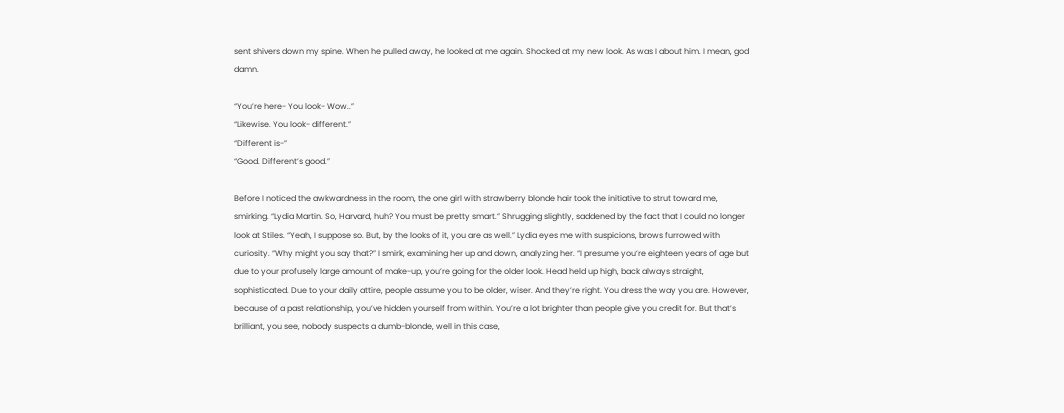sent shivers down my spine. When he pulled away, he looked at me again. Shocked at my new look. As was I about him. I mean, god damn.

“You’re here- You look- Wow..”
“Likewise. You look- different.”
“Different is-”
“Good. Different’s good.”

Before I noticed the awkwardness in the room, the one girl with strawberry blonde hair took the initiative to strut toward me, smirking. “Lydia Martin. So, Harvard, huh? You must be pretty smart.” Shrugging slightly, saddened by the fact that I could no longer look at Stiles. “Yeah, I suppose so. But, by the looks of it, you are as well.” Lydia eyes me with suspicions, brows furrowed with curiosity. “Why might you say that?” I smirk, examining her up and down, analyzing her. “I presume you’re eighteen years of age but due to your profusely large amount of make-up, you’re going for the older look. Head held up high, back always straight, sophisticated. Due to your daily attire, people assume you to be older, wiser. And they’re right. You dress the way you are. However, because of a past relationship, you’ve hidden yourself from within. You’re a lot brighter than people give you credit for. But that’s brilliant, you see, nobody suspects a dumb-blonde, well in this case,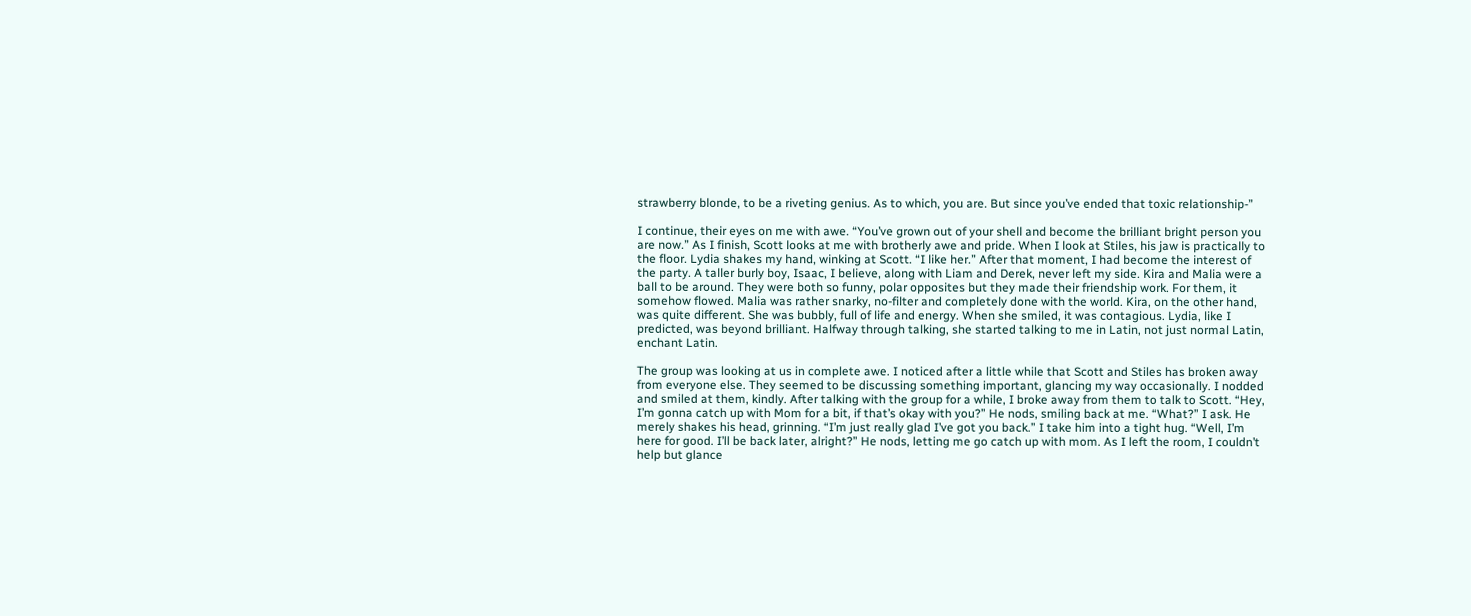strawberry blonde, to be a riveting genius. As to which, you are. But since you’ve ended that toxic relationship-”

I continue, their eyes on me with awe. “You’ve grown out of your shell and become the brilliant bright person you are now.” As I finish, Scott looks at me with brotherly awe and pride. When I look at Stiles, his jaw is practically to the floor. Lydia shakes my hand, winking at Scott. “I like her.” After that moment, I had become the interest of the party. A taller burly boy, Isaac, I believe, along with Liam and Derek, never left my side. Kira and Malia were a ball to be around. They were both so funny, polar opposites but they made their friendship work. For them, it somehow flowed. Malia was rather snarky, no-filter and completely done with the world. Kira, on the other hand, was quite different. She was bubbly, full of life and energy. When she smiled, it was contagious. Lydia, like I predicted, was beyond brilliant. Halfway through talking, she started talking to me in Latin, not just normal Latin, enchant Latin.

The group was looking at us in complete awe. I noticed after a little while that Scott and Stiles has broken away from everyone else. They seemed to be discussing something important, glancing my way occasionally. I nodded and smiled at them, kindly. After talking with the group for a while, I broke away from them to talk to Scott. “Hey, I’m gonna catch up with Mom for a bit, if that’s okay with you?” He nods, smiling back at me. “What?” I ask. He merely shakes his head, grinning. “I’m just really glad I’ve got you back.” I take him into a tight hug. “Well, I’m here for good. I’ll be back later, alright?” He nods, letting me go catch up with mom. As I left the room, I couldn’t help but glance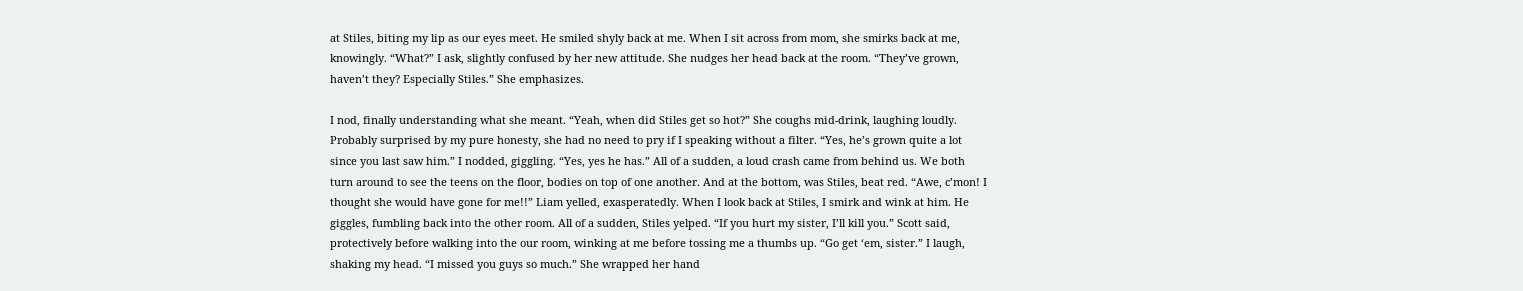at Stiles, biting my lip as our eyes meet. He smiled shyly back at me. When I sit across from mom, she smirks back at me, knowingly. “What?” I ask, slightly confused by her new attitude. She nudges her head back at the room. “They’ve grown, haven’t they? Especially Stiles.” She emphasizes.

I nod, finally understanding what she meant. “Yeah, when did Stiles get so hot?” She coughs mid-drink, laughing loudly. Probably surprised by my pure honesty, she had no need to pry if I speaking without a filter. “Yes, he’s grown quite a lot since you last saw him.” I nodded, giggling. “Yes, yes he has.” All of a sudden, a loud crash came from behind us. We both turn around to see the teens on the floor, bodies on top of one another. And at the bottom, was Stiles, beat red. “Awe, c’mon! I thought she would have gone for me!!” Liam yelled, exasperatedly. When I look back at Stiles, I smirk and wink at him. He giggles, fumbling back into the other room. All of a sudden, Stiles yelped. “If you hurt my sister, I’ll kill you.” Scott said, protectively before walking into the our room, winking at me before tossing me a thumbs up. “Go get ‘em, sister.” I laugh, shaking my head. “I missed you guys so much.” She wrapped her hand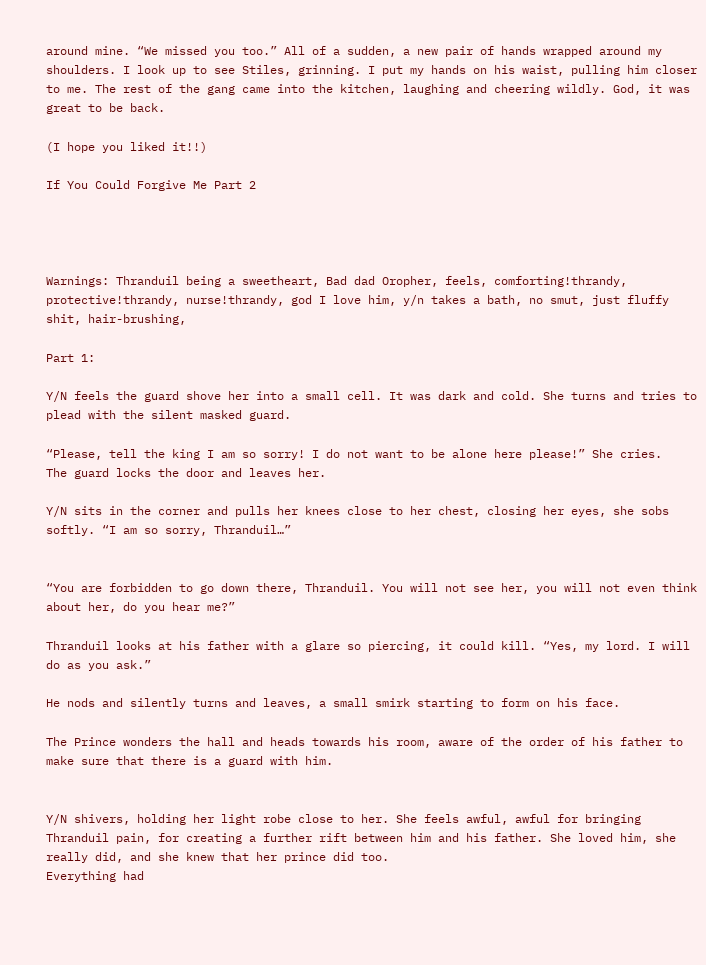around mine. “We missed you too.” All of a sudden, a new pair of hands wrapped around my shoulders. I look up to see Stiles, grinning. I put my hands on his waist, pulling him closer to me. The rest of the gang came into the kitchen, laughing and cheering wildly. God, it was great to be back.

(I hope you liked it!!)

If You Could Forgive Me Part 2




Warnings: Thranduil being a sweetheart, Bad dad Oropher, feels, comforting!thrandy, protective!thrandy, nurse!thrandy, god I love him, y/n takes a bath, no smut, just fluffy shit, hair-brushing,

Part 1:

Y/N feels the guard shove her into a small cell. It was dark and cold. She turns and tries to plead with the silent masked guard.

“Please, tell the king I am so sorry! I do not want to be alone here please!” She cries.
The guard locks the door and leaves her.

Y/N sits in the corner and pulls her knees close to her chest, closing her eyes, she sobs softly. “I am so sorry, Thranduil…”


“You are forbidden to go down there, Thranduil. You will not see her, you will not even think about her, do you hear me?”

Thranduil looks at his father with a glare so piercing, it could kill. “Yes, my lord. I will do as you ask.”

He nods and silently turns and leaves, a small smirk starting to form on his face.

The Prince wonders the hall and heads towards his room, aware of the order of his father to make sure that there is a guard with him.


Y/N shivers, holding her light robe close to her. She feels awful, awful for bringing Thranduil pain, for creating a further rift between him and his father. She loved him, she really did, and she knew that her prince did too.
Everything had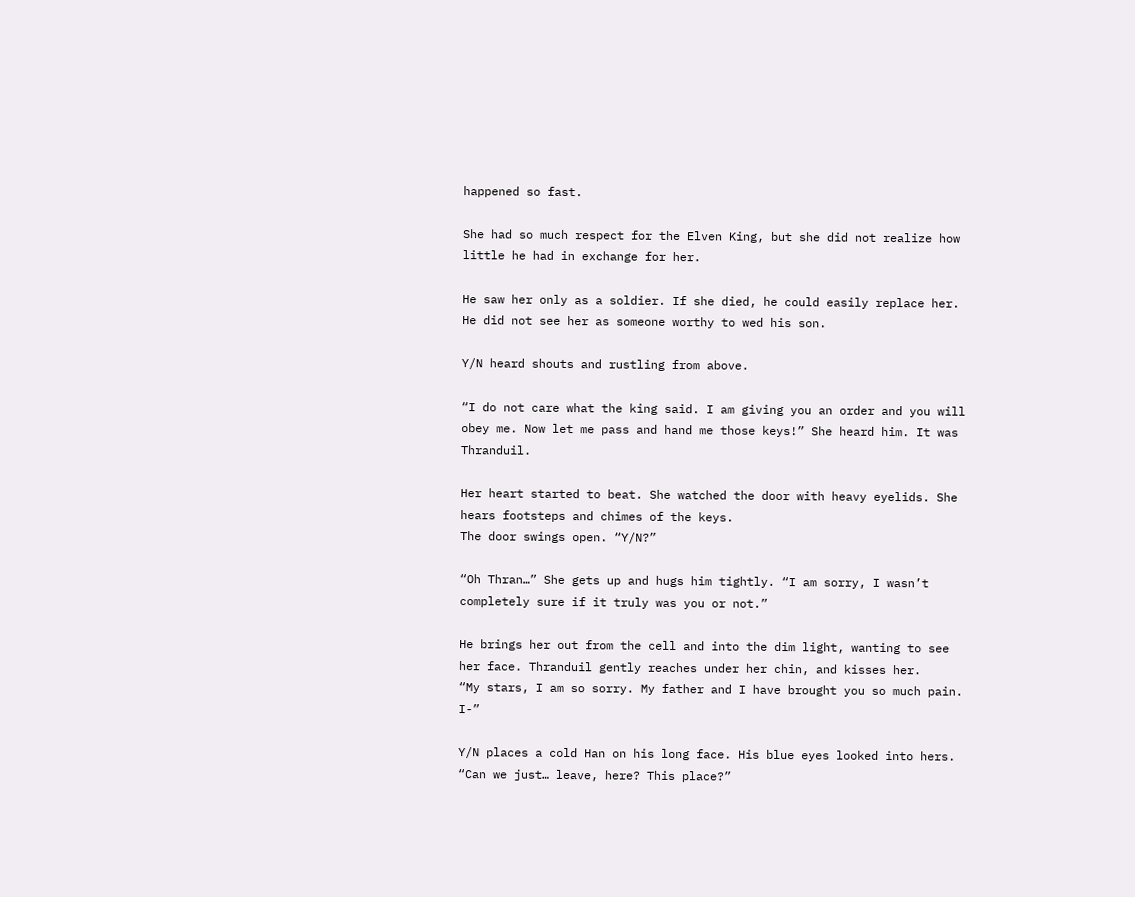happened so fast.

She had so much respect for the Elven King, but she did not realize how little he had in exchange for her.

He saw her only as a soldier. If she died, he could easily replace her. He did not see her as someone worthy to wed his son.

Y/N heard shouts and rustling from above.

“I do not care what the king said. I am giving you an order and you will obey me. Now let me pass and hand me those keys!” She heard him. It was Thranduil.

Her heart started to beat. She watched the door with heavy eyelids. She hears footsteps and chimes of the keys.
The door swings open. “Y/N?”

“Oh Thran…” She gets up and hugs him tightly. “I am sorry, I wasn’t completely sure if it truly was you or not.”

He brings her out from the cell and into the dim light, wanting to see her face. Thranduil gently reaches under her chin, and kisses her.
“My stars, I am so sorry. My father and I have brought you so much pain. I-”

Y/N places a cold Han on his long face. His blue eyes looked into hers. “Can we just… leave, here? This place?”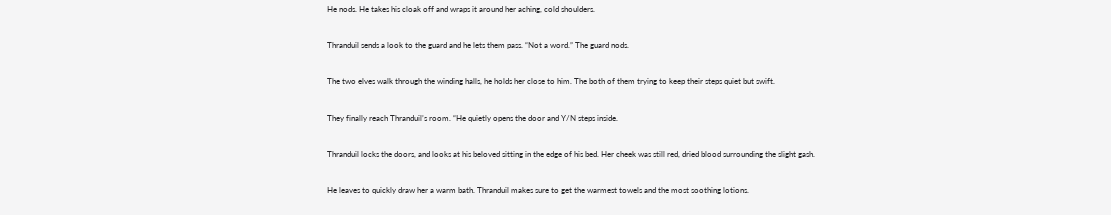He nods. He takes his cloak off and wraps it around her aching, cold shoulders.

Thranduil sends a look to the guard and he lets them pass. “Not a word.” The guard nods.

The two elves walk through the winding halls, he holds her close to him. The both of them trying to keep their steps quiet but swift.

They finally reach Thranduil’s room. “He quietly opens the door and Y/N steps inside.

Thranduil locks the doors, and looks at his beloved sitting in the edge of his bed. Her cheek was still red, dried blood surrounding the slight gash.

He leaves to quickly draw her a warm bath. Thranduil makes sure to get the warmest towels and the most soothing lotions.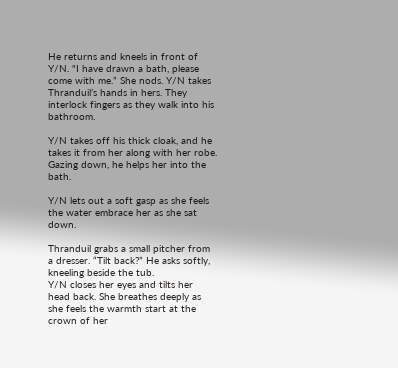He returns and kneels in front of Y/N. "I have drawn a bath, please come with me.” She nods. Y/N takes Thranduil’s hands in hers. They interlock fingers as they walk into his bathroom.

Y/N takes off his thick cloak, and he takes it from her along with her robe.
Gazing down, he helps her into the bath.

Y/N lets out a soft gasp as she feels the water embrace her as she sat down.

Thranduil grabs a small pitcher from a dresser. “Tilt back?” He asks softly, kneeling beside the tub.
Y/N closes her eyes and tilts her head back. She breathes deeply as she feels the warmth start at the crown of her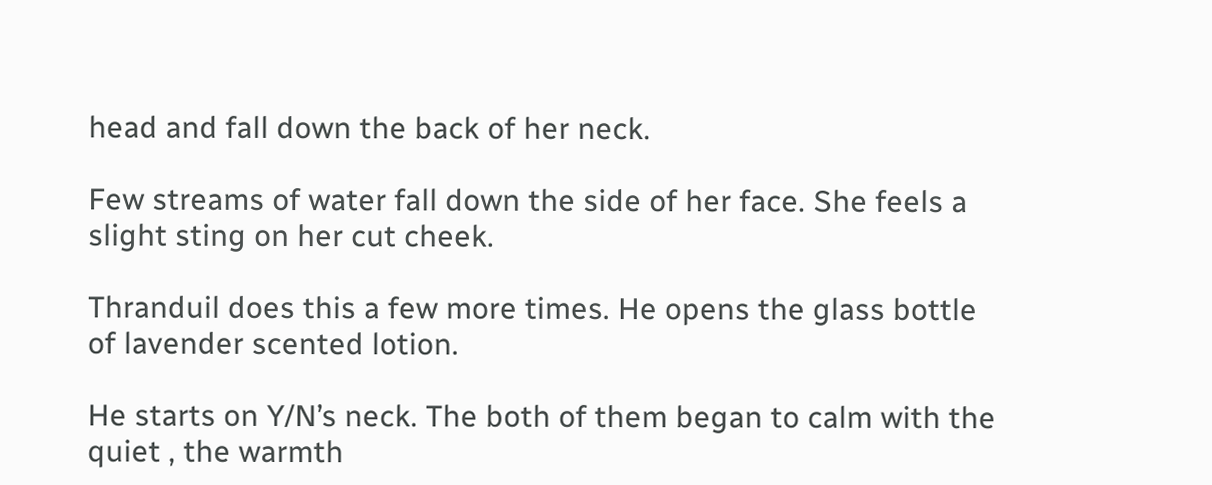head and fall down the back of her neck.

Few streams of water fall down the side of her face. She feels a slight sting on her cut cheek.

Thranduil does this a few more times. He opens the glass bottle of lavender scented lotion.

He starts on Y/N’s neck. The both of them began to calm with the quiet , the warmth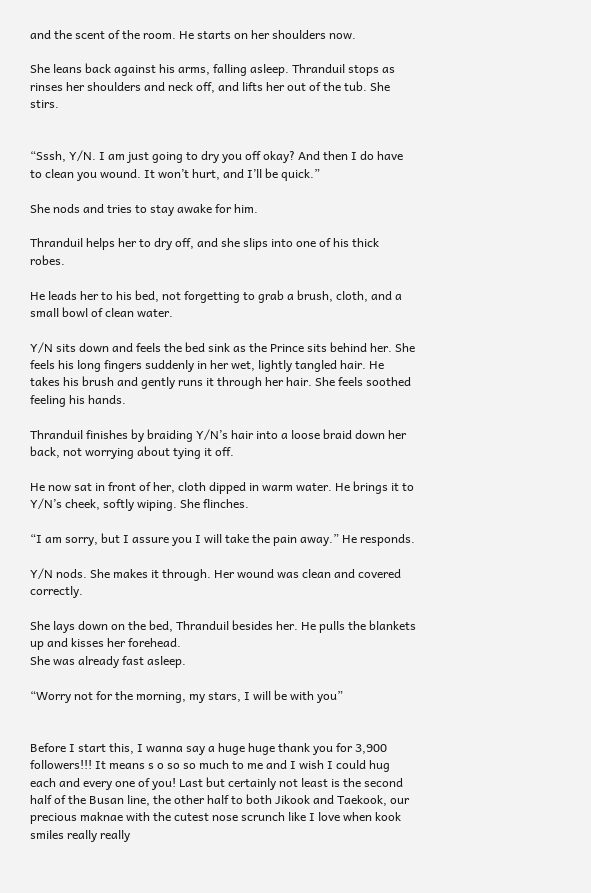and the scent of the room. He starts on her shoulders now.

She leans back against his arms, falling asleep. Thranduil stops as rinses her shoulders and neck off, and lifts her out of the tub. She stirs.


“Sssh, Y/N. I am just going to dry you off okay? And then I do have to clean you wound. It won’t hurt, and I’ll be quick.”

She nods and tries to stay awake for him.

Thranduil helps her to dry off, and she slips into one of his thick robes.

He leads her to his bed, not forgetting to grab a brush, cloth, and a small bowl of clean water.

Y/N sits down and feels the bed sink as the Prince sits behind her. She feels his long fingers suddenly in her wet, lightly tangled hair. He takes his brush and gently runs it through her hair. She feels soothed feeling his hands.

Thranduil finishes by braiding Y/N’s hair into a loose braid down her back, not worrying about tying it off.

He now sat in front of her, cloth dipped in warm water. He brings it to Y/N’s cheek, softly wiping. She flinches.

“I am sorry, but I assure you I will take the pain away.” He responds.

Y/N nods. She makes it through. Her wound was clean and covered correctly.

She lays down on the bed, Thranduil besides her. He pulls the blankets up and kisses her forehead.
She was already fast asleep.

“Worry not for the morning, my stars, I will be with you”


Before I start this, I wanna say a huge huge thank you for 3,900 followers!!! It means s o so so much to me and I wish I could hug each and every one of you! Last but certainly not least is the second half of the Busan line, the other half to both Jikook and Taekook, our precious maknae with the cutest nose scrunch like I love when kook smiles really really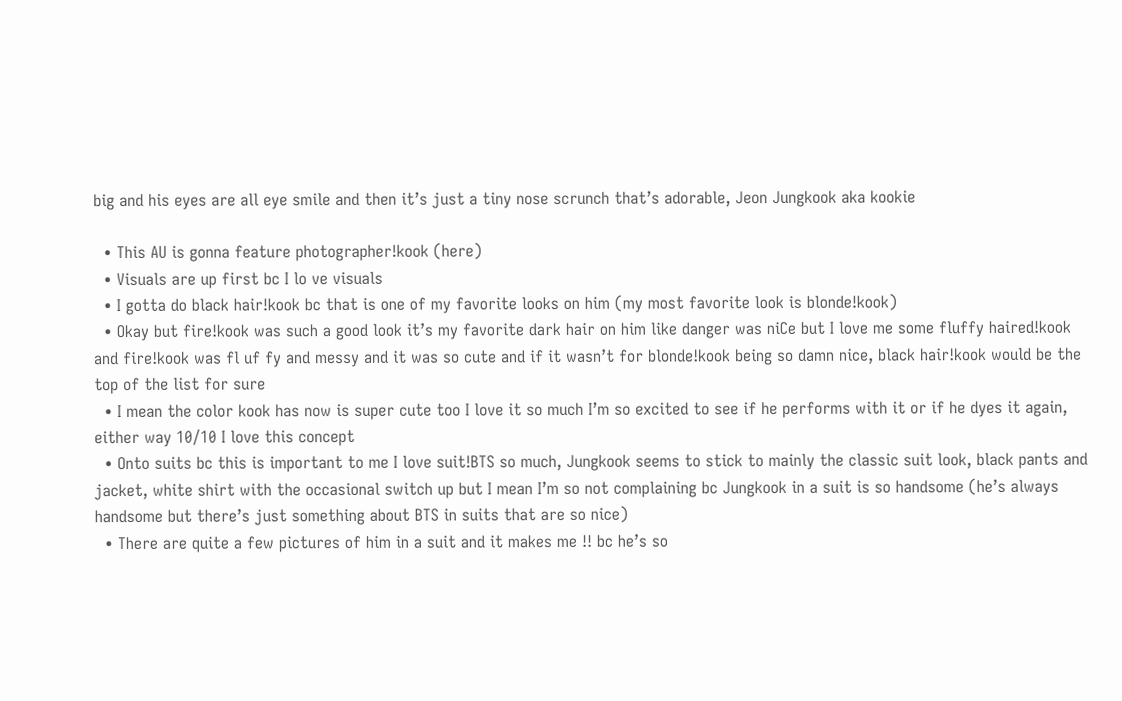big and his eyes are all eye smile and then it’s just a tiny nose scrunch that’s adorable, Jeon Jungkook aka kookie

  • This AU is gonna feature photographer!kook (here)
  • Visuals are up first bc I lo ve visuals
  • I gotta do black hair!kook bc that is one of my favorite looks on him (my most favorite look is blonde!kook)
  • Okay but fire!kook was such a good look it’s my favorite dark hair on him like danger was niCe but I love me some fluffy haired!kook and fire!kook was fl uf fy and messy and it was so cute and if it wasn’t for blonde!kook being so damn nice, black hair!kook would be the top of the list for sure
  • I mean the color kook has now is super cute too I love it so much I’m so excited to see if he performs with it or if he dyes it again, either way 10/10 I love this concept
  • Onto suits bc this is important to me I love suit!BTS so much, Jungkook seems to stick to mainly the classic suit look, black pants and jacket, white shirt with the occasional switch up but I mean I’m so not complaining bc Jungkook in a suit is so handsome (he’s always handsome but there’s just something about BTS in suits that are so nice)
  • There are quite a few pictures of him in a suit and it makes me !! bc he’s so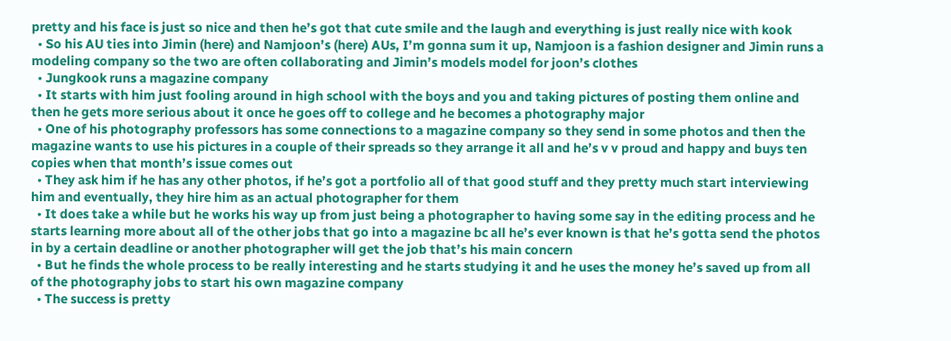pretty and his face is just so nice and then he’s got that cute smile and the laugh and everything is just really nice with kook
  • So his AU ties into Jimin (here) and Namjoon’s (here) AUs, I’m gonna sum it up, Namjoon is a fashion designer and Jimin runs a modeling company so the two are often collaborating and Jimin’s models model for joon’s clothes
  • Jungkook runs a magazine company
  • It starts with him just fooling around in high school with the boys and you and taking pictures of posting them online and then he gets more serious about it once he goes off to college and he becomes a photography major
  • One of his photography professors has some connections to a magazine company so they send in some photos and then the magazine wants to use his pictures in a couple of their spreads so they arrange it all and he’s v v proud and happy and buys ten copies when that month’s issue comes out
  • They ask him if he has any other photos, if he’s got a portfolio all of that good stuff and they pretty much start interviewing him and eventually, they hire him as an actual photographer for them
  • It does take a while but he works his way up from just being a photographer to having some say in the editing process and he starts learning more about all of the other jobs that go into a magazine bc all he’s ever known is that he’s gotta send the photos in by a certain deadline or another photographer will get the job that’s his main concern
  • But he finds the whole process to be really interesting and he starts studying it and he uses the money he’s saved up from all of the photography jobs to start his own magazine company
  • The success is pretty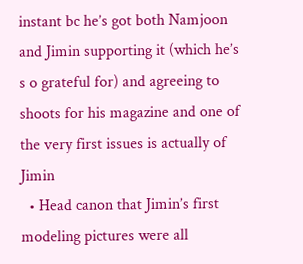instant bc he’s got both Namjoon and Jimin supporting it (which he’s s o grateful for) and agreeing to shoots for his magazine and one of the very first issues is actually of Jimin
  • Head canon that Jimin’s first modeling pictures were all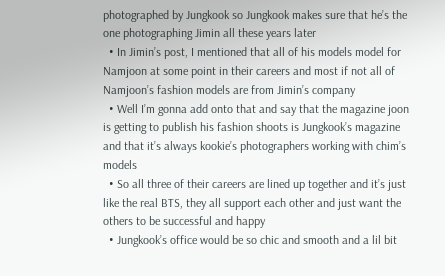photographed by Jungkook so Jungkook makes sure that he’s the one photographing Jimin all these years later
  • In Jimin’s post, I mentioned that all of his models model for Namjoon at some point in their careers and most if not all of Namjoon’s fashion models are from Jimin’s company
  • Well I’m gonna add onto that and say that the magazine joon is getting to publish his fashion shoots is Jungkook’s magazine and that it’s always kookie’s photographers working with chim’s models
  • So all three of their careers are lined up together and it’s just like the real BTS, they all support each other and just want the others to be successful and happy
  • Jungkook’s office would be so chic and smooth and a lil bit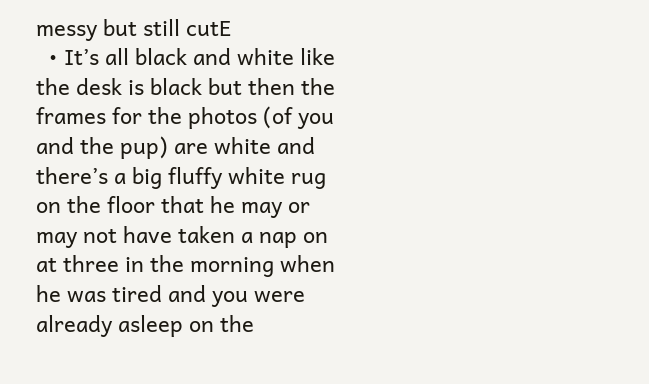messy but still cutE
  • It’s all black and white like the desk is black but then the frames for the photos (of you and the pup) are white and there’s a big fluffy white rug on the floor that he may or may not have taken a nap on at three in the morning when he was tired and you were already asleep on the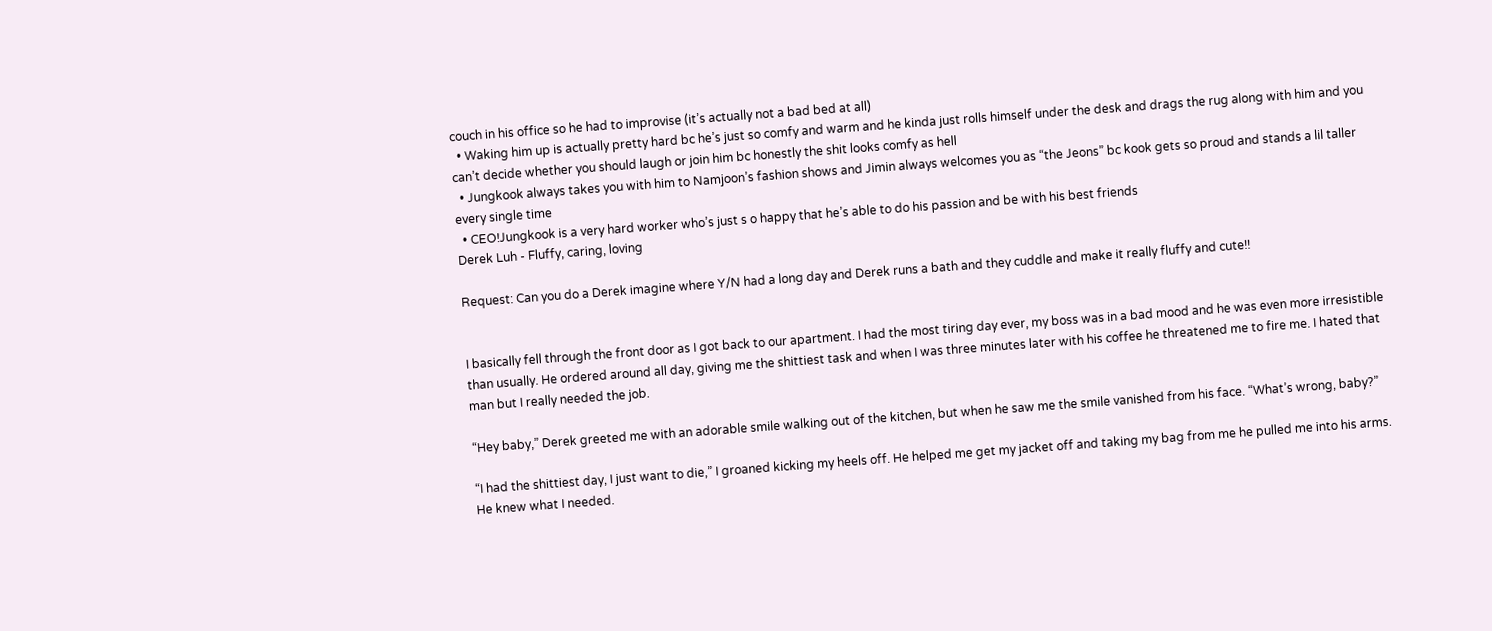couch in his office so he had to improvise (it’s actually not a bad bed at all)
  • Waking him up is actually pretty hard bc he’s just so comfy and warm and he kinda just rolls himself under the desk and drags the rug along with him and you can’t decide whether you should laugh or join him bc honestly the shit looks comfy as hell
  • Jungkook always takes you with him to Namjoon’s fashion shows and Jimin always welcomes you as “the Jeons” bc kook gets so proud and stands a lil taller every single time
  • CEO!Jungkook is a very hard worker who’s just s o happy that he’s able to do his passion and be with his best friends
Derek Luh - Fluffy, caring, loving

Request: Can you do a Derek imagine where Y/N had a long day and Derek runs a bath and they cuddle and make it really fluffy and cute!!


I basically fell through the front door as I got back to our apartment. I had the most tiring day ever, my boss was in a bad mood and he was even more irresistible than usually. He ordered around all day, giving me the shittiest task and when I was three minutes later with his coffee he threatened me to fire me. I hated that man but I really needed the job.

“Hey baby,” Derek greeted me with an adorable smile walking out of the kitchen, but when he saw me the smile vanished from his face. “What’s wrong, baby?”

“I had the shittiest day, I just want to die,” I groaned kicking my heels off. He helped me get my jacket off and taking my bag from me he pulled me into his arms. He knew what I needed.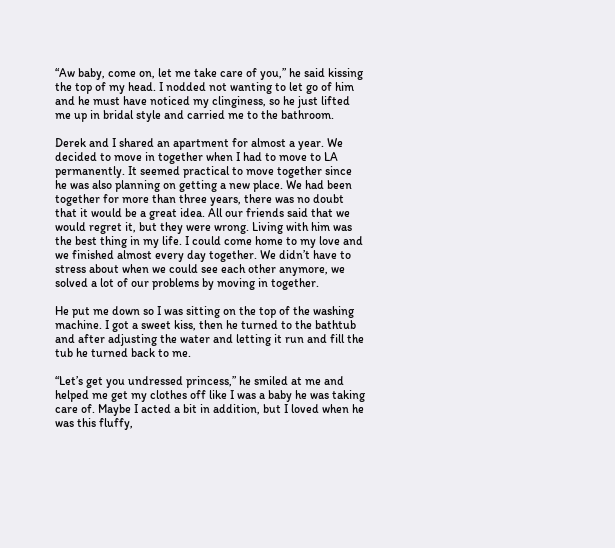“Aw baby, come on, let me take care of you,” he said kissing the top of my head. I nodded not wanting to let go of him and he must have noticed my clinginess, so he just lifted me up in bridal style and carried me to the bathroom.

Derek and I shared an apartment for almost a year. We decided to move in together when I had to move to LA permanently. It seemed practical to move together since he was also planning on getting a new place. We had been together for more than three years, there was no doubt that it would be a great idea. All our friends said that we would regret it, but they were wrong. Living with him was the best thing in my life. I could come home to my love and we finished almost every day together. We didn’t have to stress about when we could see each other anymore, we solved a lot of our problems by moving in together.

He put me down so I was sitting on the top of the washing machine. I got a sweet kiss, then he turned to the bathtub and after adjusting the water and letting it run and fill the tub he turned back to me.

“Let’s get you undressed princess,” he smiled at me and helped me get my clothes off like I was a baby he was taking care of. Maybe I acted a bit in addition, but I loved when he was this fluffy,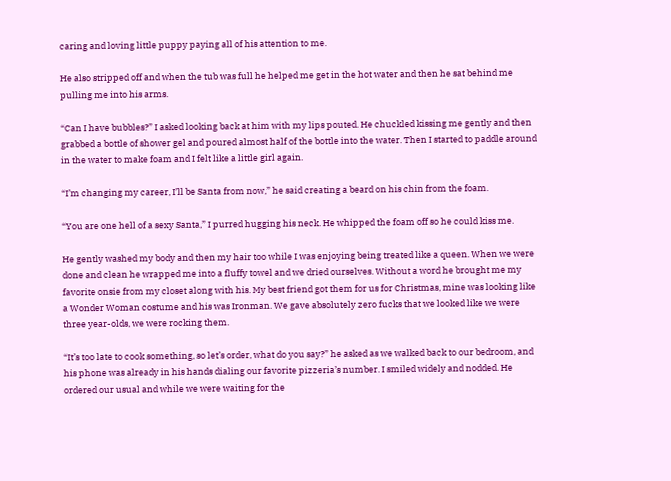caring and loving little puppy paying all of his attention to me.

He also stripped off and when the tub was full he helped me get in the hot water and then he sat behind me pulling me into his arms.

“Can I have bubbles?” I asked looking back at him with my lips pouted. He chuckled kissing me gently and then grabbed a bottle of shower gel and poured almost half of the bottle into the water. Then I started to paddle around in the water to make foam and I felt like a little girl again.

“I’m changing my career, I’ll be Santa from now,” he said creating a beard on his chin from the foam.

“You are one hell of a sexy Santa,” I purred hugging his neck. He whipped the foam off so he could kiss me.

He gently washed my body and then my hair too while I was enjoying being treated like a queen. When we were done and clean he wrapped me into a fluffy towel and we dried ourselves. Without a word he brought me my favorite onsie from my closet along with his. My best friend got them for us for Christmas, mine was looking like a Wonder Woman costume and his was Ironman. We gave absolutely zero fucks that we looked like we were three year-olds, we were rocking them.

“It’s too late to cook something, so let’s order, what do you say?” he asked as we walked back to our bedroom, and his phone was already in his hands dialing our favorite pizzeria’s number. I smiled widely and nodded. He ordered our usual and while we were waiting for the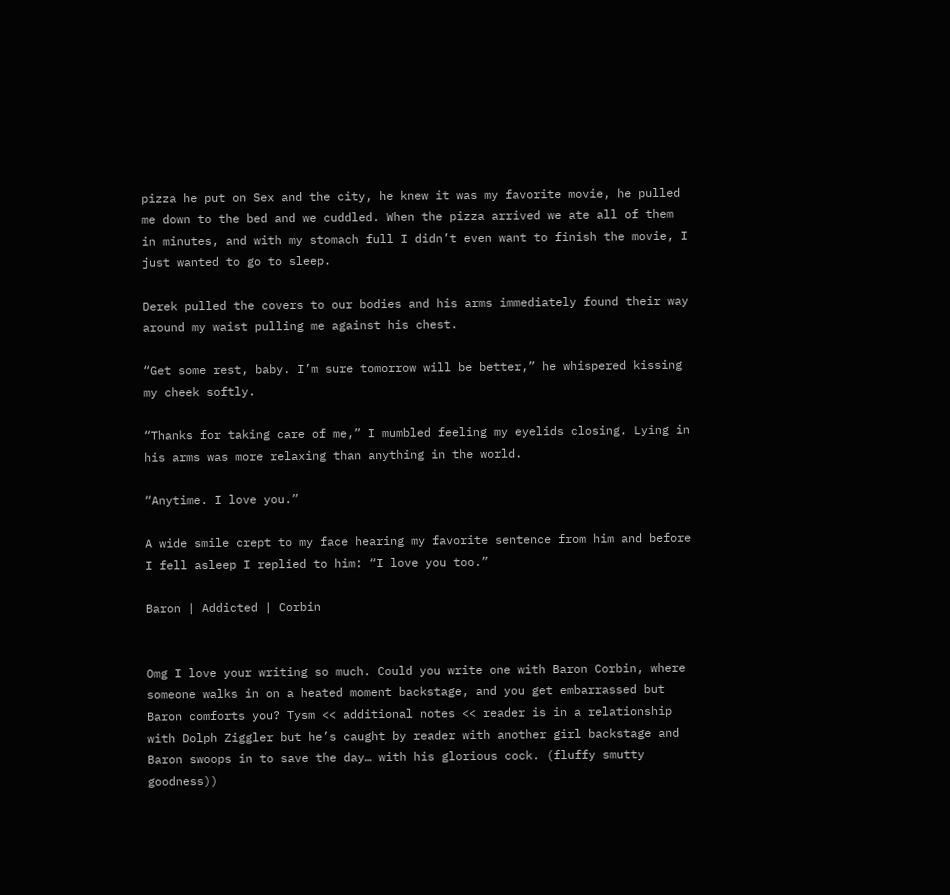pizza he put on Sex and the city, he knew it was my favorite movie, he pulled me down to the bed and we cuddled. When the pizza arrived we ate all of them in minutes, and with my stomach full I didn’t even want to finish the movie, I just wanted to go to sleep.

Derek pulled the covers to our bodies and his arms immediately found their way around my waist pulling me against his chest.

“Get some rest, baby. I’m sure tomorrow will be better,” he whispered kissing my cheek softly.

“Thanks for taking care of me,” I mumbled feeling my eyelids closing. Lying in his arms was more relaxing than anything in the world.

“Anytime. I love you.”

A wide smile crept to my face hearing my favorite sentence from him and before I fell asleep I replied to him: “I love you too.”

Baron | Addicted | Corbin


Omg I love your writing so much. Could you write one with Baron Corbin, where someone walks in on a heated moment backstage, and you get embarrassed but Baron comforts you? Tysm << additional notes << reader is in a relationship with Dolph Ziggler but he’s caught by reader with another girl backstage and Baron swoops in to save the day… with his glorious cock. (fluffy smutty goodness))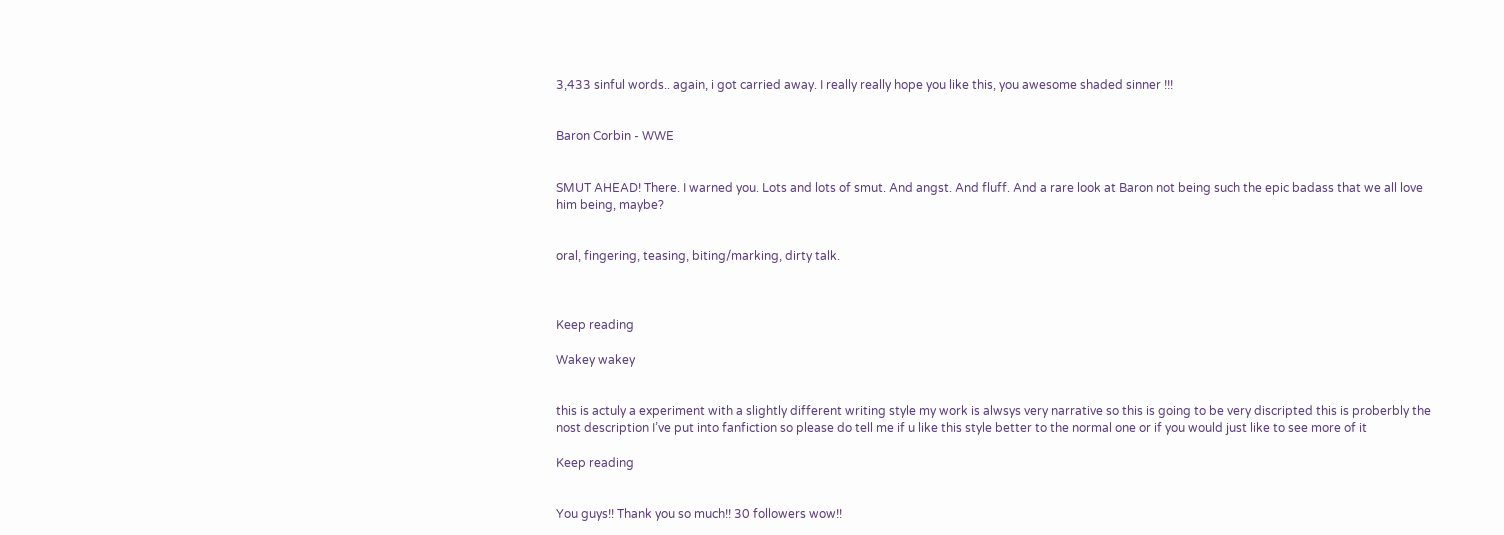3,433 sinful words.. again, i got carried away. I really really hope you like this, you awesome shaded sinner !!!


Baron Corbin - WWE


SMUT AHEAD! There. I warned you. Lots and lots of smut. And angst. And fluff. And a rare look at Baron not being such the epic badass that we all love him being, maybe?


oral, fingering, teasing, biting/marking, dirty talk.



Keep reading

Wakey wakey


this is actuly a experiment with a slightly different writing style my work is alwsys very narrative so this is going to be very discripted this is proberbly the nost description I’ve put into fanfiction so please do tell me if u like this style better to the normal one or if you would just like to see more of it

Keep reading


You guys!! Thank you so much!! 30 followers wow!!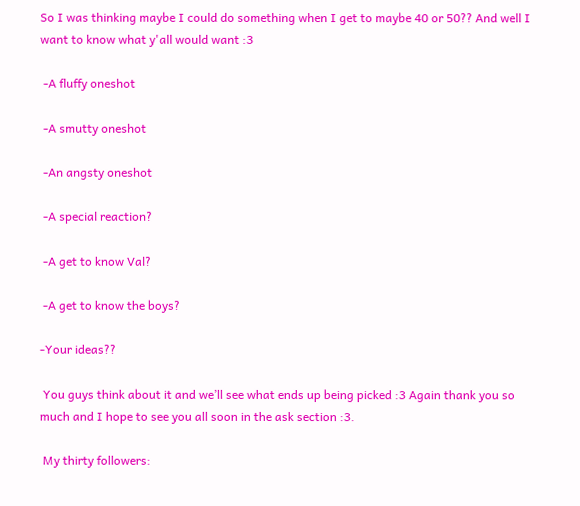So I was thinking maybe I could do something when I get to maybe 40 or 50?? And well I want to know what y'all would want :3

 -A fluffy oneshot

 -A smutty oneshot

 -An angsty oneshot

 -A special reaction?

 -A get to know Val?

 -A get to know the boys?

-Your ideas??

 You guys think about it and we’ll see what ends up being picked :3 Again thank you so much and I hope to see you all soon in the ask section :3.

 My thirty followers: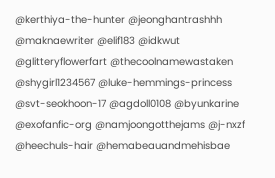@kerthiya-the-hunter @jeonghantrashhh @maknaewriter @elif183 @idkwut @glitteryflowerfart @thecoolnamewastaken @shygirl1234567 @luke-hemmings-princess @svt-seokhoon-17 @agdoll0108 @byunkarine @exofanfic-org @namjoongotthejams @j-nxzf @heechuls-hair @hemabeauandmehisbae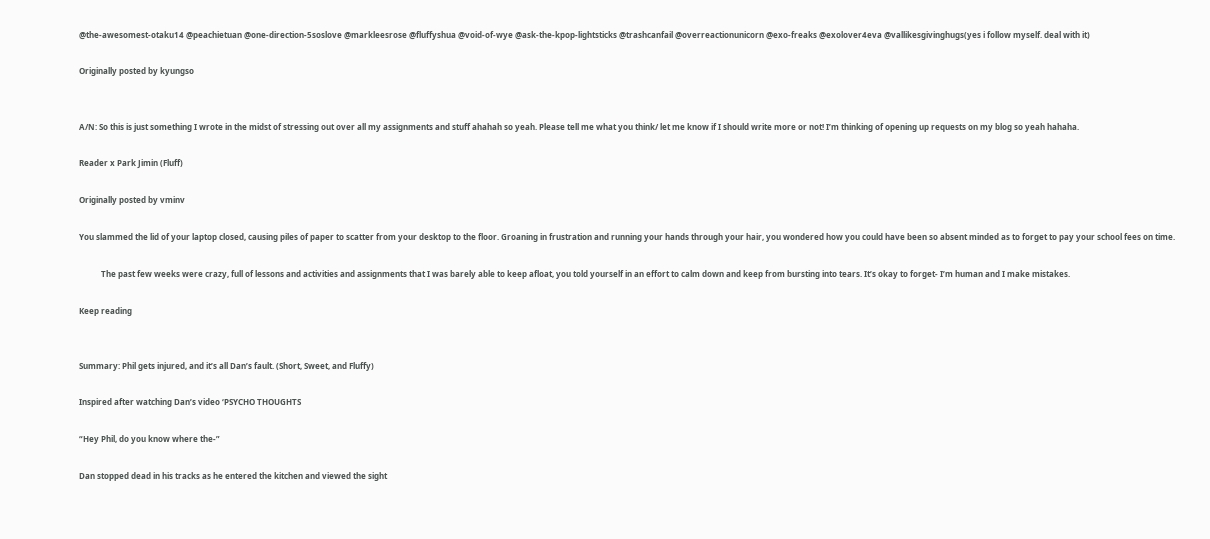@the-awesomest-otaku14 @peachietuan @one-direction-5soslove @markleesrose @fluffyshua @void-of-wye @ask-the-kpop-lightsticks @trashcanfail @overreactionunicorn @exo-freaks @exolover4eva @vallikesgivinghugs(yes i follow myself. deal with it)

Originally posted by kyungso


A/N: So this is just something I wrote in the midst of stressing out over all my assignments and stuff ahahah so yeah. Please tell me what you think/ let me know if I should write more or not! I’m thinking of opening up requests on my blog so yeah hahaha.

Reader x Park Jimin (Fluff)

Originally posted by vminv

You slammed the lid of your laptop closed, causing piles of paper to scatter from your desktop to the floor. Groaning in frustration and running your hands through your hair, you wondered how you could have been so absent minded as to forget to pay your school fees on time.

           The past few weeks were crazy, full of lessons and activities and assignments that I was barely able to keep afloat, you told yourself in an effort to calm down and keep from bursting into tears. It’s okay to forget- I’m human and I make mistakes.

Keep reading


Summary: Phil gets injured, and it’s all Dan’s fault. (Short, Sweet, and Fluffy)

Inspired after watching Dan’s video ‘PSYCHO THOUGHTS

“Hey Phil, do you know where the-”

Dan stopped dead in his tracks as he entered the kitchen and viewed the sight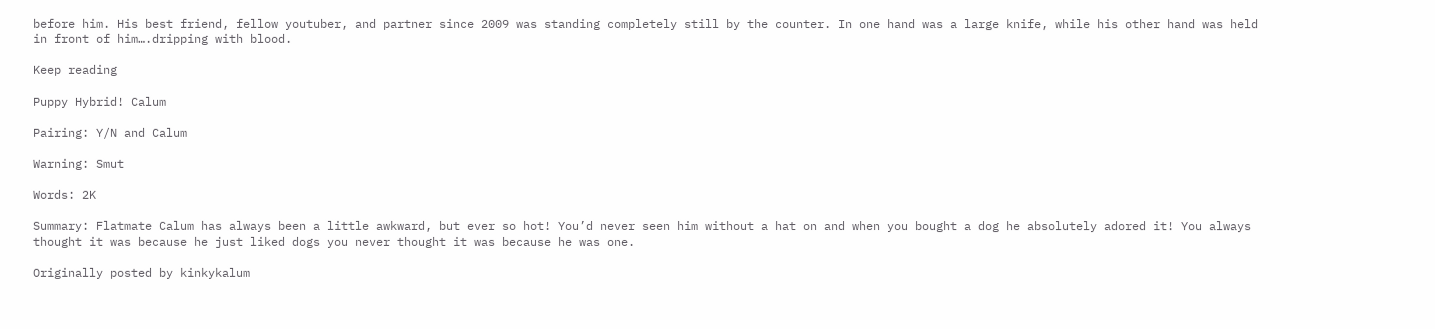before him. His best friend, fellow youtuber, and partner since 2009 was standing completely still by the counter. In one hand was a large knife, while his other hand was held in front of him….dripping with blood.

Keep reading

Puppy Hybrid! Calum

Pairing: Y/N and Calum

Warning: Smut

Words: 2K

Summary: Flatmate Calum has always been a little awkward, but ever so hot! You’d never seen him without a hat on and when you bought a dog he absolutely adored it! You always thought it was because he just liked dogs you never thought it was because he was one.

Originally posted by kinkykalum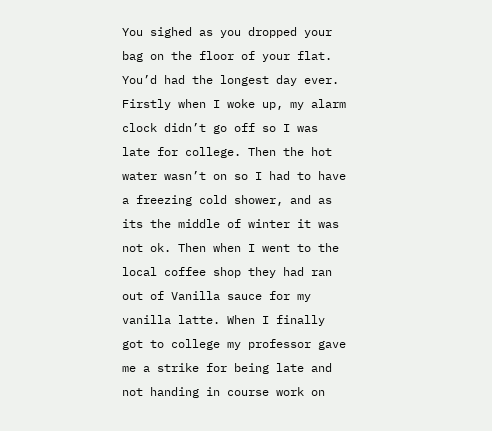You sighed as you dropped your bag on the floor of your flat. You’d had the longest day ever. Firstly when I woke up, my alarm clock didn’t go off so I was late for college. Then the hot water wasn’t on so I had to have a freezing cold shower, and as its the middle of winter it was not ok. Then when I went to the local coffee shop they had ran out of Vanilla sauce for my vanilla latte. When I finally got to college my professor gave me a strike for being late and not handing in course work on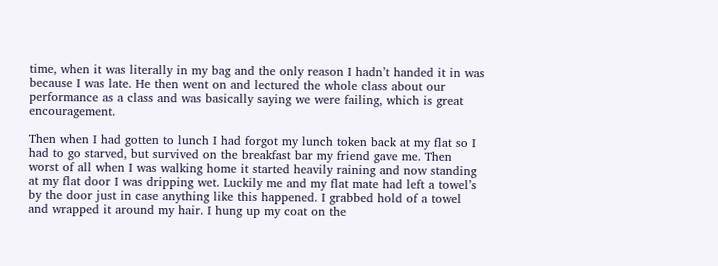time, when it was literally in my bag and the only reason I hadn’t handed it in was because I was late. He then went on and lectured the whole class about our performance as a class and was basically saying we were failing, which is great encouragement.

Then when I had gotten to lunch I had forgot my lunch token back at my flat so I had to go starved, but survived on the breakfast bar my friend gave me. Then worst of all when I was walking home it started heavily raining and now standing at my flat door I was dripping wet. Luckily me and my flat mate had left a towel’s by the door just in case anything like this happened. I grabbed hold of a towel and wrapped it around my hair. I hung up my coat on the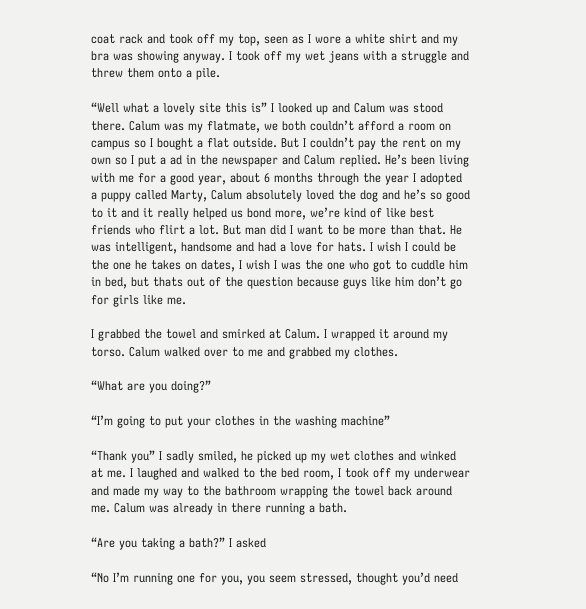coat rack and took off my top, seen as I wore a white shirt and my bra was showing anyway. I took off my wet jeans with a struggle and threw them onto a pile.

“Well what a lovely site this is” I looked up and Calum was stood there. Calum was my flatmate, we both couldn’t afford a room on campus so I bought a flat outside. But I couldn’t pay the rent on my own so I put a ad in the newspaper and Calum replied. He’s been living with me for a good year, about 6 months through the year I adopted a puppy called Marty, Calum absolutely loved the dog and he’s so good to it and it really helped us bond more, we’re kind of like best friends who flirt a lot. But man did I want to be more than that. He was intelligent, handsome and had a love for hats. I wish I could be the one he takes on dates, I wish I was the one who got to cuddle him in bed, but thats out of the question because guys like him don’t go for girls like me.

I grabbed the towel and smirked at Calum. I wrapped it around my torso. Calum walked over to me and grabbed my clothes.

“What are you doing?”

“I’m going to put your clothes in the washing machine”

“Thank you” I sadly smiled, he picked up my wet clothes and winked at me. I laughed and walked to the bed room, I took off my underwear and made my way to the bathroom wrapping the towel back around me. Calum was already in there running a bath.

“Are you taking a bath?” I asked

“No I’m running one for you, you seem stressed, thought you’d need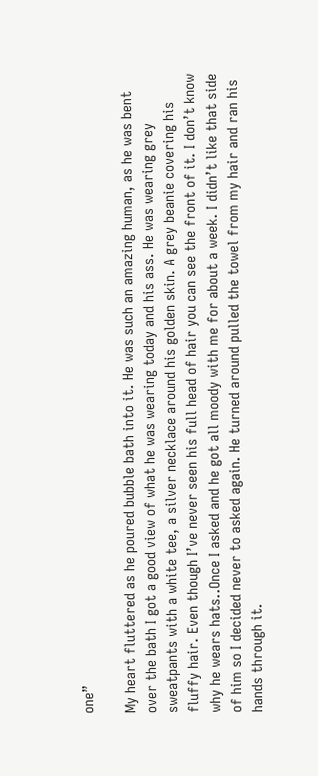one”

My heart fluttered as he poured bubble bath into it. He was such an amazing human, as he was bent over the bath I got a good view of what he was wearing today and his ass. He was wearing grey sweatpants with a white tee, a silver necklace around his golden skin. A grey beanie covering his fluffy hair. Even though I’ve never seen his full head of hair you can see the front of it. I don’t know why he wears hats..Once I asked and he got all moody with me for about a week. I didn’t like that side of him so I decided never to asked again. He turned around pulled the towel from my hair and ran his hands through it.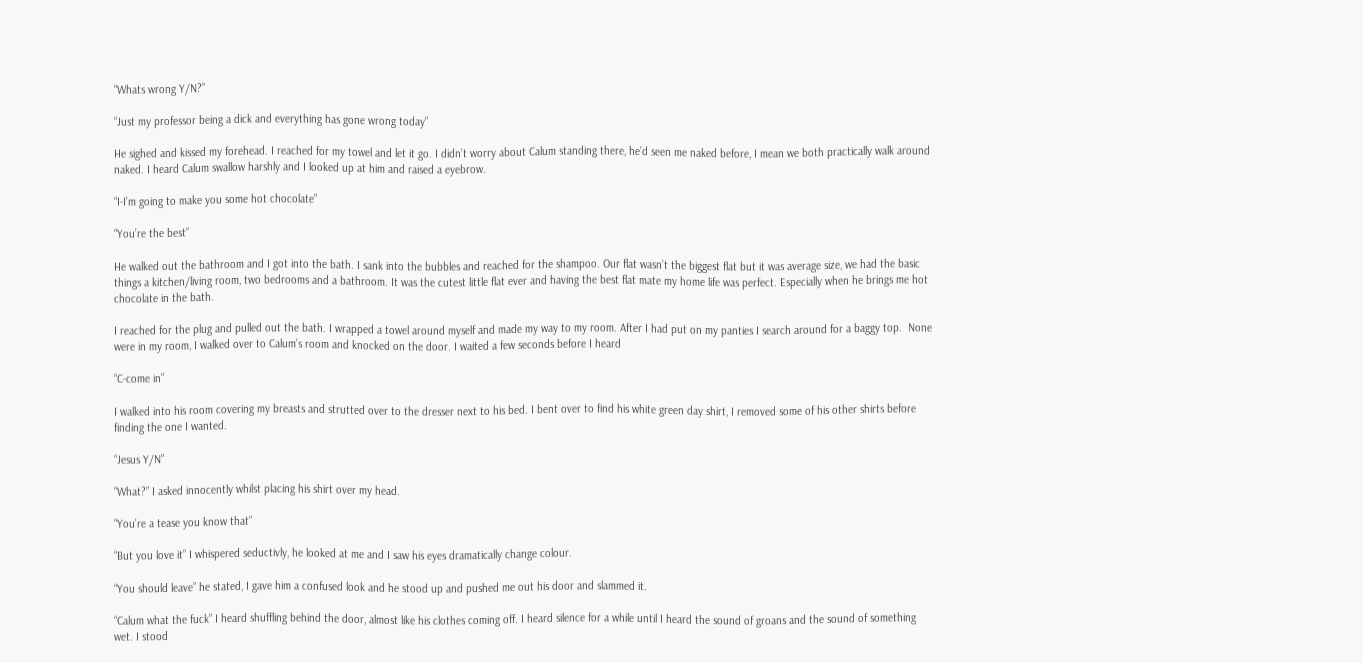“Whats wrong Y/N?”

“Just my professor being a dick and everything has gone wrong today”

He sighed and kissed my forehead. I reached for my towel and let it go. I didn’t worry about Calum standing there, he’d seen me naked before, I mean we both practically walk around naked. I heard Calum swallow harshly and I looked up at him and raised a eyebrow.

“I-I’m going to make you some hot chocolate”

“You’re the best”

He walked out the bathroom and I got into the bath. I sank into the bubbles and reached for the shampoo. Our flat wasn’t the biggest flat but it was average size, we had the basic things a kitchen/living room, two bedrooms and a bathroom. It was the cutest little flat ever and having the best flat mate my home life was perfect. Especially when he brings me hot chocolate in the bath.

I reached for the plug and pulled out the bath. I wrapped a towel around myself and made my way to my room. After I had put on my panties I search around for a baggy top.  None were in my room, I walked over to Calum’s room and knocked on the door. I waited a few seconds before I heard

“C-come in”

I walked into his room covering my breasts and strutted over to the dresser next to his bed. I bent over to find his white green day shirt, I removed some of his other shirts before finding the one I wanted.

“Jesus Y/N”

“What?” I asked innocently whilst placing his shirt over my head.

“You’re a tease you know that”

“But you love it” I whispered seductivly, he looked at me and I saw his eyes dramatically change colour.

“You should leave” he stated, I gave him a confused look and he stood up and pushed me out his door and slammed it.

“Calum what the fuck” I heard shuffling behind the door, almost like his clothes coming off. I heard silence for a while until I heard the sound of groans and the sound of something wet. I stood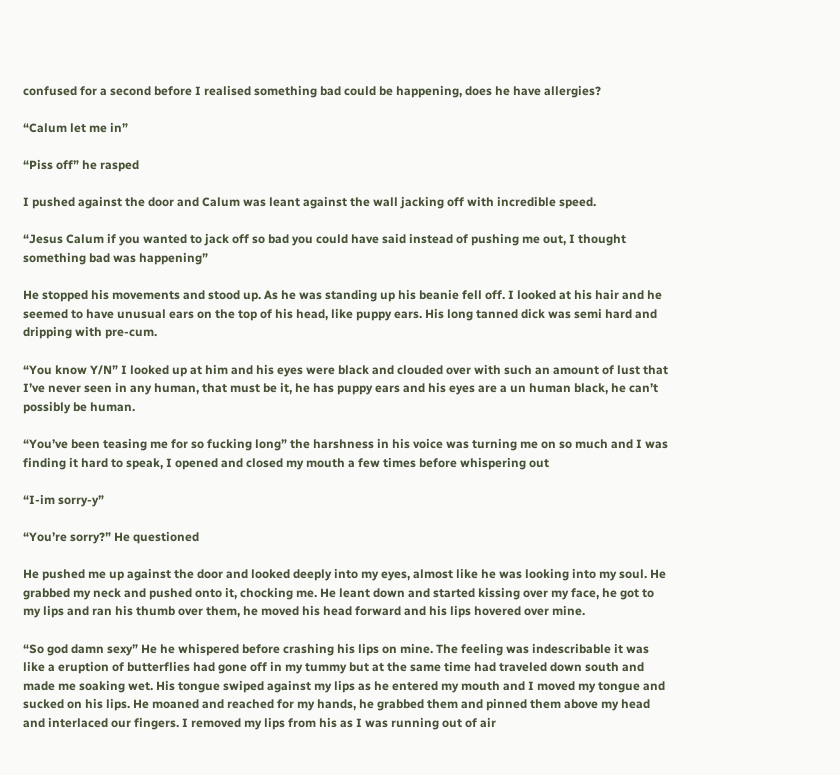confused for a second before I realised something bad could be happening, does he have allergies?

“Calum let me in”

“Piss off” he rasped

I pushed against the door and Calum was leant against the wall jacking off with incredible speed.

“Jesus Calum if you wanted to jack off so bad you could have said instead of pushing me out, I thought something bad was happening”

He stopped his movements and stood up. As he was standing up his beanie fell off. I looked at his hair and he seemed to have unusual ears on the top of his head, like puppy ears. His long tanned dick was semi hard and dripping with pre-cum.

“You know Y/N” I looked up at him and his eyes were black and clouded over with such an amount of lust that I’ve never seen in any human, that must be it, he has puppy ears and his eyes are a un human black, he can’t possibly be human.

“You’ve been teasing me for so fucking long” the harshness in his voice was turning me on so much and I was finding it hard to speak, I opened and closed my mouth a few times before whispering out

“I-im sorry-y”

“You’re sorry?” He questioned

He pushed me up against the door and looked deeply into my eyes, almost like he was looking into my soul. He grabbed my neck and pushed onto it, chocking me. He leant down and started kissing over my face, he got to my lips and ran his thumb over them, he moved his head forward and his lips hovered over mine.

“So god damn sexy” He he whispered before crashing his lips on mine. The feeling was indescribable it was like a eruption of butterflies had gone off in my tummy but at the same time had traveled down south and made me soaking wet. His tongue swiped against my lips as he entered my mouth and I moved my tongue and sucked on his lips. He moaned and reached for my hands, he grabbed them and pinned them above my head and interlaced our fingers. I removed my lips from his as I was running out of air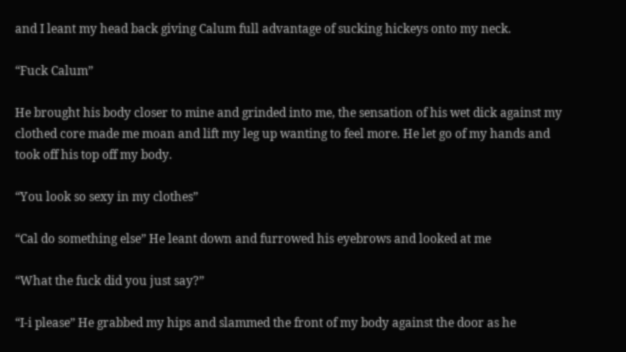and I leant my head back giving Calum full advantage of sucking hickeys onto my neck.

“Fuck Calum”

He brought his body closer to mine and grinded into me, the sensation of his wet dick against my clothed core made me moan and lift my leg up wanting to feel more. He let go of my hands and took off his top off my body.

“You look so sexy in my clothes”

“Cal do something else” He leant down and furrowed his eyebrows and looked at me

“What the fuck did you just say?”

“I-i please” He grabbed my hips and slammed the front of my body against the door as he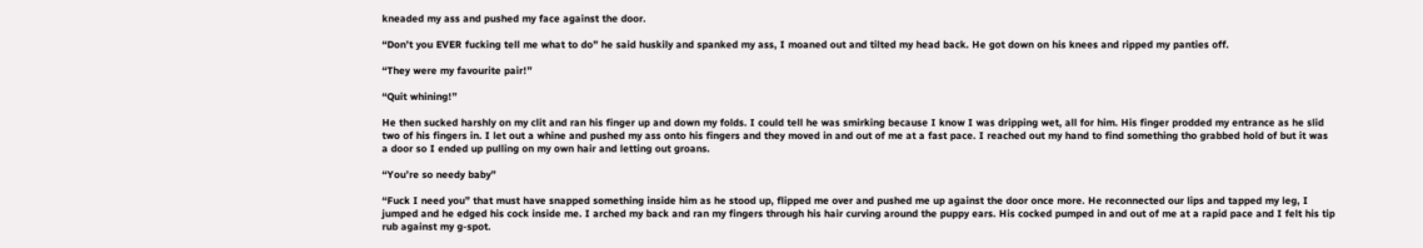kneaded my ass and pushed my face against the door.

“Don’t you EVER fucking tell me what to do” he said huskily and spanked my ass, I moaned out and tilted my head back. He got down on his knees and ripped my panties off.

“They were my favourite pair!”

“Quit whining!”

He then sucked harshly on my clit and ran his finger up and down my folds. I could tell he was smirking because I know I was dripping wet, all for him. His finger prodded my entrance as he slid two of his fingers in. I let out a whine and pushed my ass onto his fingers and they moved in and out of me at a fast pace. I reached out my hand to find something tho grabbed hold of but it was a door so I ended up pulling on my own hair and letting out groans.

“You’re so needy baby”

“Fuck I need you” that must have snapped something inside him as he stood up, flipped me over and pushed me up against the door once more. He reconnected our lips and tapped my leg, I jumped and he edged his cock inside me. I arched my back and ran my fingers through his hair curving around the puppy ears. His cocked pumped in and out of me at a rapid pace and I felt his tip rub against my g-spot.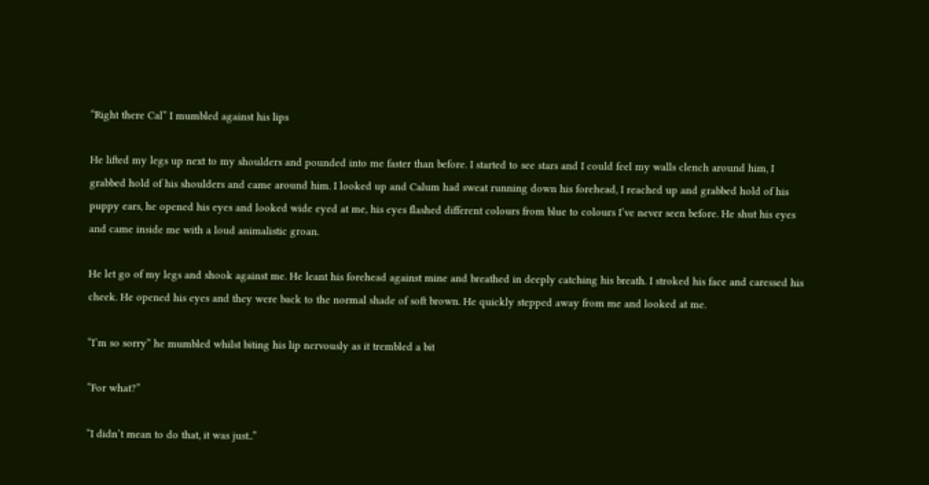“Right there Cal” I mumbled against his lips

He lifted my legs up next to my shoulders and pounded into me faster than before. I started to see stars and I could feel my walls clench around him, I grabbed hold of his shoulders and came around him. I looked up and Calum had sweat running down his forehead, I reached up and grabbed hold of his puppy ears, he opened his eyes and looked wide eyed at me, his eyes flashed different colours from blue to colours I’ve never seen before. He shut his eyes and came inside me with a loud animalistic groan.

He let go of my legs and shook against me. He leant his forehead against mine and breathed in deeply catching his breath. I stroked his face and caressed his cheek. He opened his eyes and they were back to the normal shade of soft brown. He quickly stepped away from me and looked at me.

“I’m so sorry” he mumbled whilst biting his lip nervously as it trembled a bit

“For what?”

“I didn’t mean to do that, it was just..”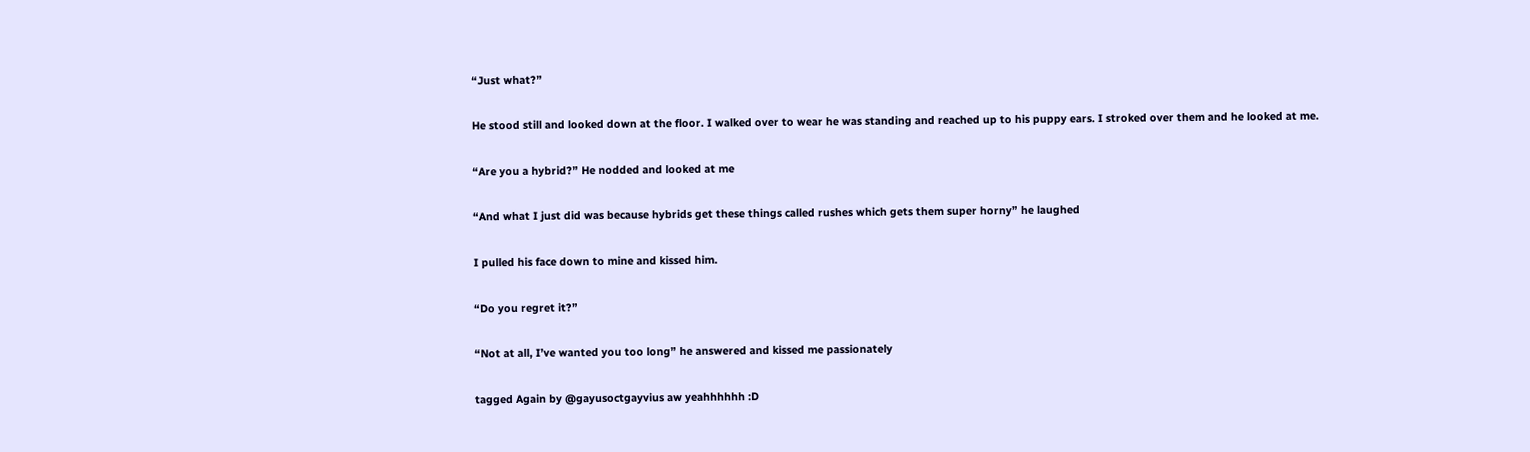“Just what?”

He stood still and looked down at the floor. I walked over to wear he was standing and reached up to his puppy ears. I stroked over them and he looked at me.

“Are you a hybrid?” He nodded and looked at me

“And what I just did was because hybrids get these things called rushes which gets them super horny” he laughed

I pulled his face down to mine and kissed him.

“Do you regret it?”

“Not at all, I’ve wanted you too long” he answered and kissed me passionately

tagged Again by @gayusoctgayvius aw yeahhhhhh :D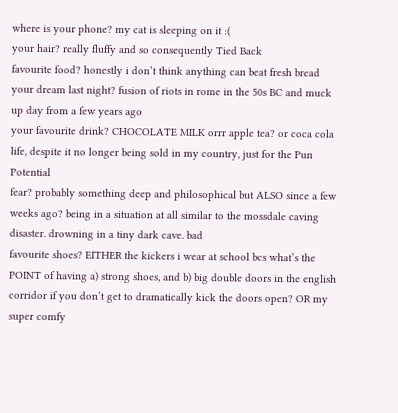where is your phone? my cat is sleeping on it :(
your hair? really fluffy and so consequently Tied Back
favourite food? honestly i don’t think anything can beat fresh bread
your dream last night? fusion of riots in rome in the 50s BC and muck up day from a few years ago
your favourite drink? CHOCOLATE MILK orrr apple tea? or coca cola life, despite it no longer being sold in my country, just for the Pun Potential
fear? probably something deep and philosophical but ALSO since a few weeks ago? being in a situation at all similar to the mossdale caving disaster. drowning in a tiny dark cave. bad
favourite shoes? EITHER the kickers i wear at school bcs what’s the POINT of having a) strong shoes, and b) big double doors in the english corridor if you don’t get to dramatically kick the doors open? OR my super comfy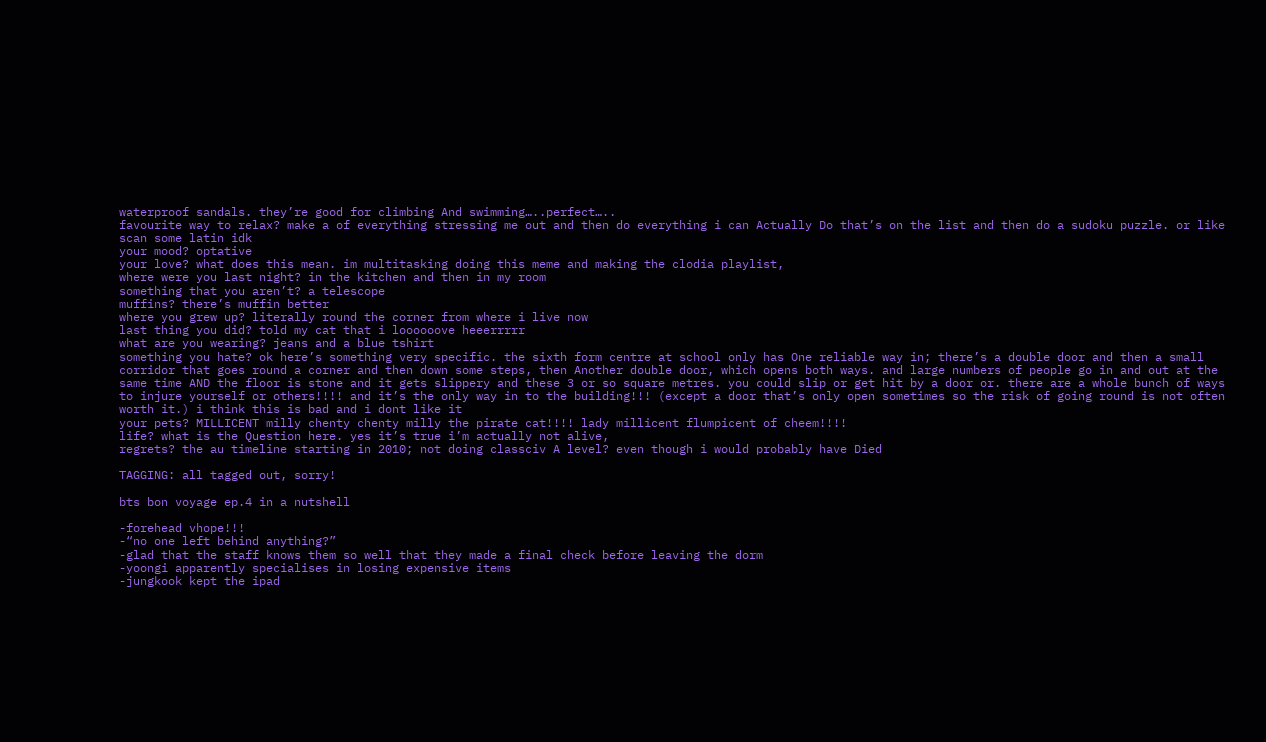waterproof sandals. they’re good for climbing And swimming…..perfect…..
favourite way to relax? make a of everything stressing me out and then do everything i can Actually Do that’s on the list and then do a sudoku puzzle. or like scan some latin idk
your mood? optative
your love? what does this mean. im multitasking doing this meme and making the clodia playlist,
where were you last night? in the kitchen and then in my room
something that you aren’t? a telescope
muffins? there’s muffin better
where you grew up? literally round the corner from where i live now
last thing you did? told my cat that i loooooove heeerrrrr
what are you wearing? jeans and a blue tshirt
something you hate? ok here’s something very specific. the sixth form centre at school only has One reliable way in; there’s a double door and then a small corridor that goes round a corner and then down some steps, then Another double door, which opens both ways. and large numbers of people go in and out at the same time AND the floor is stone and it gets slippery and these 3 or so square metres. you could slip or get hit by a door or. there are a whole bunch of ways to injure yourself or others!!!! and it’s the only way in to the building!!! (except a door that’s only open sometimes so the risk of going round is not often worth it.) i think this is bad and i dont like it
your pets? MILLICENT milly chenty chenty milly the pirate cat!!!! lady millicent flumpicent of cheem!!!!
life? what is the Question here. yes it’s true i’m actually not alive,
regrets? the au timeline starting in 2010; not doing classciv A level? even though i would probably have Died

TAGGING: all tagged out, sorry!

bts bon voyage ep.4 in a nutshell

-forehead vhope!!!
-“no one left behind anything?”
-glad that the staff knows them so well that they made a final check before leaving the dorm
-yoongi apparently specialises in losing expensive items
-jungkook kept the ipad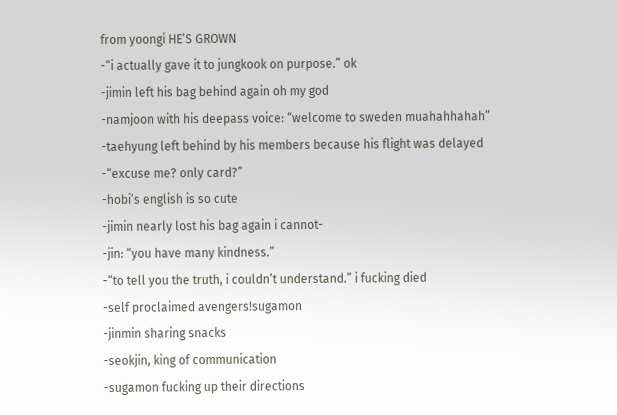from yoongi HE’S GROWN
-“i actually gave it to jungkook on purpose.” ok
-jimin left his bag behind again oh my god
-namjoon with his deepass voice: “welcome to sweden muahahhahah”
-taehyung left behind by his members because his flight was delayed
-“excuse me? only card?”
-hobi’s english is so cute
-jimin nearly lost his bag again i cannot-
-jin: “you have many kindness.”
-“to tell you the truth, i couldn’t understand.” i fucking died
-self proclaimed avengers!sugamon
-jinmin sharing snacks
-seokjin, king of communication
-sugamon fucking up their directions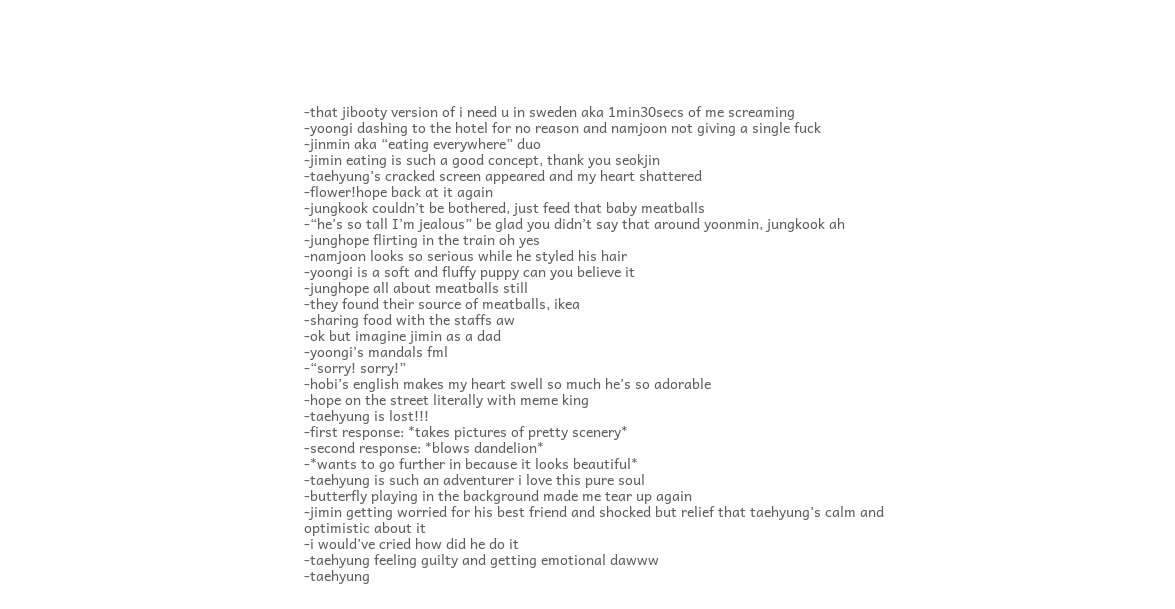-that jibooty version of i need u in sweden aka 1min30secs of me screaming
-yoongi dashing to the hotel for no reason and namjoon not giving a single fuck
-jinmin aka “eating everywhere” duo
-jimin eating is such a good concept, thank you seokjin
-taehyung’s cracked screen appeared and my heart shattered
-flower!hope back at it again
-jungkook couldn’t be bothered, just feed that baby meatballs
-“he’s so tall I’m jealous” be glad you didn’t say that around yoonmin, jungkook ah
-junghope flirting in the train oh yes
-namjoon looks so serious while he styled his hair
-yoongi is a soft and fluffy puppy can you believe it
-junghope all about meatballs still
-they found their source of meatballs, ikea
-sharing food with the staffs aw
-ok but imagine jimin as a dad
-yoongi’s mandals fml
-“sorry! sorry!”
-hobi’s english makes my heart swell so much he’s so adorable
-hope on the street literally with meme king
-taehyung is lost!!!
-first response: *takes pictures of pretty scenery*
-second response: *blows dandelion*
-*wants to go further in because it looks beautiful*
-taehyung is such an adventurer i love this pure soul
-butterfly playing in the background made me tear up again
-jimin getting worried for his best friend and shocked but relief that taehyung’s calm and optimistic about it
-i would’ve cried how did he do it
-taehyung feeling guilty and getting emotional dawww
-taehyung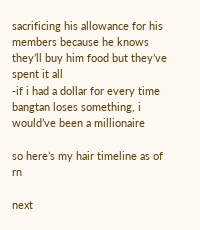sacrificing his allowance for his members because he knows they’ll buy him food but they’ve spent it all
-if i had a dollar for every time bangtan loses something, i would’ve been a millionaire

so here’s my hair timeline as of rn

next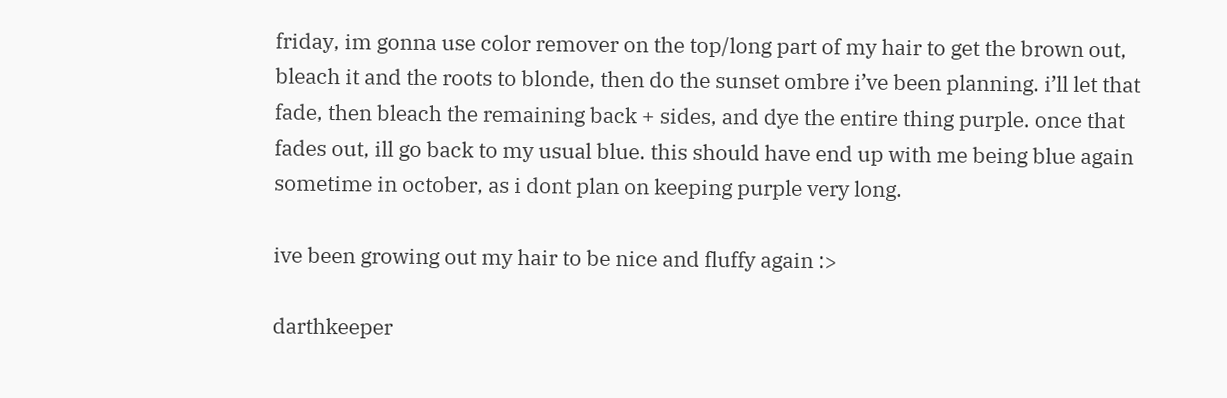friday, im gonna use color remover on the top/long part of my hair to get the brown out, bleach it and the roots to blonde, then do the sunset ombre i’ve been planning. i’ll let that fade, then bleach the remaining back + sides, and dye the entire thing purple. once that fades out, ill go back to my usual blue. this should have end up with me being blue again sometime in october, as i dont plan on keeping purple very long.

ive been growing out my hair to be nice and fluffy again :>

darthkeeper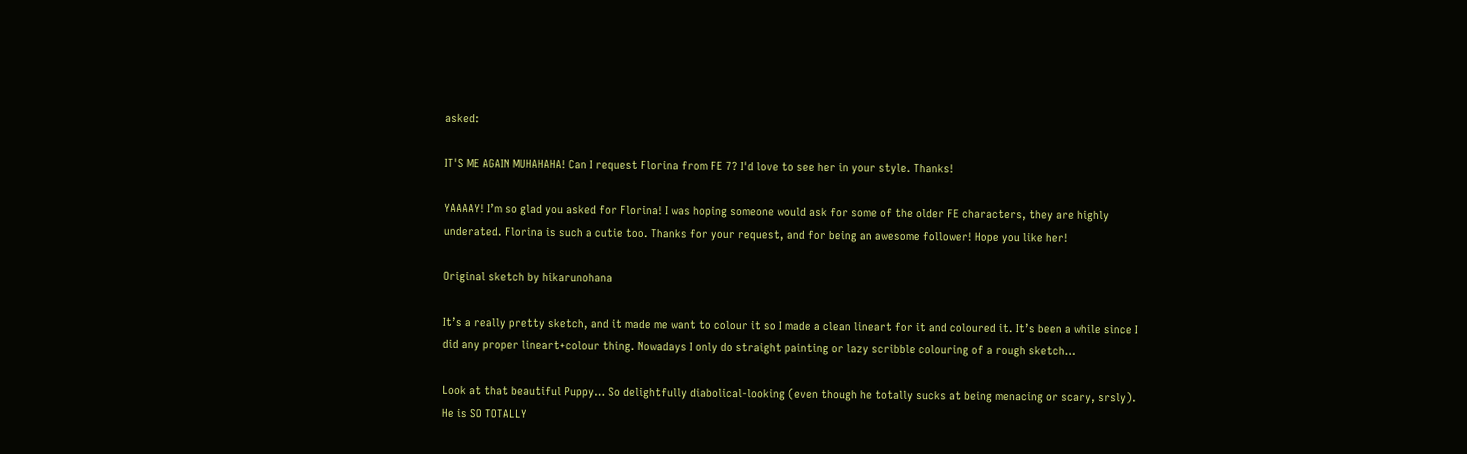asked:

IT'S ME AGAIN MUHAHAHA! Can I request Florina from FE 7? I'd love to see her in your style. Thanks!

YAAAAY! I’m so glad you asked for Florina! I was hoping someone would ask for some of the older FE characters, they are highly underated. Florina is such a cutie too. Thanks for your request, and for being an awesome follower! Hope you like her!

Original sketch by hikarunohana

It’s a really pretty sketch, and it made me want to colour it so I made a clean lineart for it and coloured it. It’s been a while since I did any proper lineart+colour thing. Nowadays I only do straight painting or lazy scribble colouring of a rough sketch…

Look at that beautiful Puppy… So delightfully diabolical-looking (even though he totally sucks at being menacing or scary, srsly). He is SO TOTALLY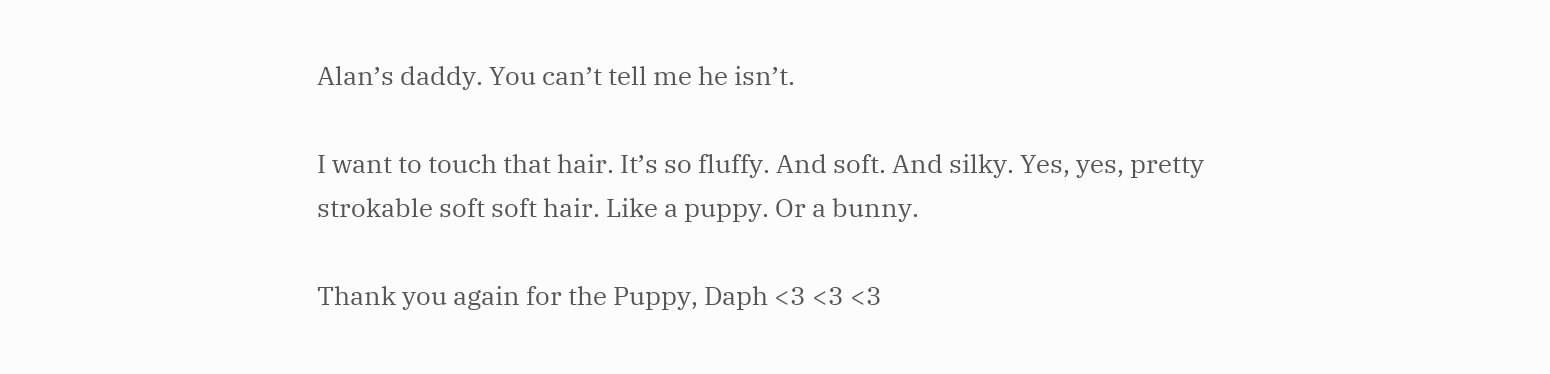Alan’s daddy. You can’t tell me he isn’t.

I want to touch that hair. It’s so fluffy. And soft. And silky. Yes, yes, pretty strokable soft soft hair. Like a puppy. Or a bunny.

Thank you again for the Puppy, Daph <3 <3 <3